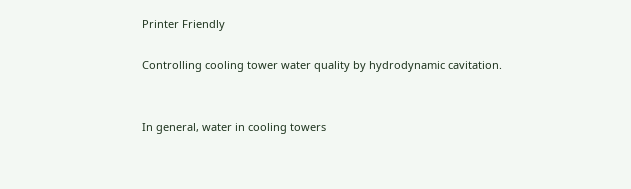Printer Friendly

Controlling cooling tower water quality by hydrodynamic cavitation.


In general, water in cooling towers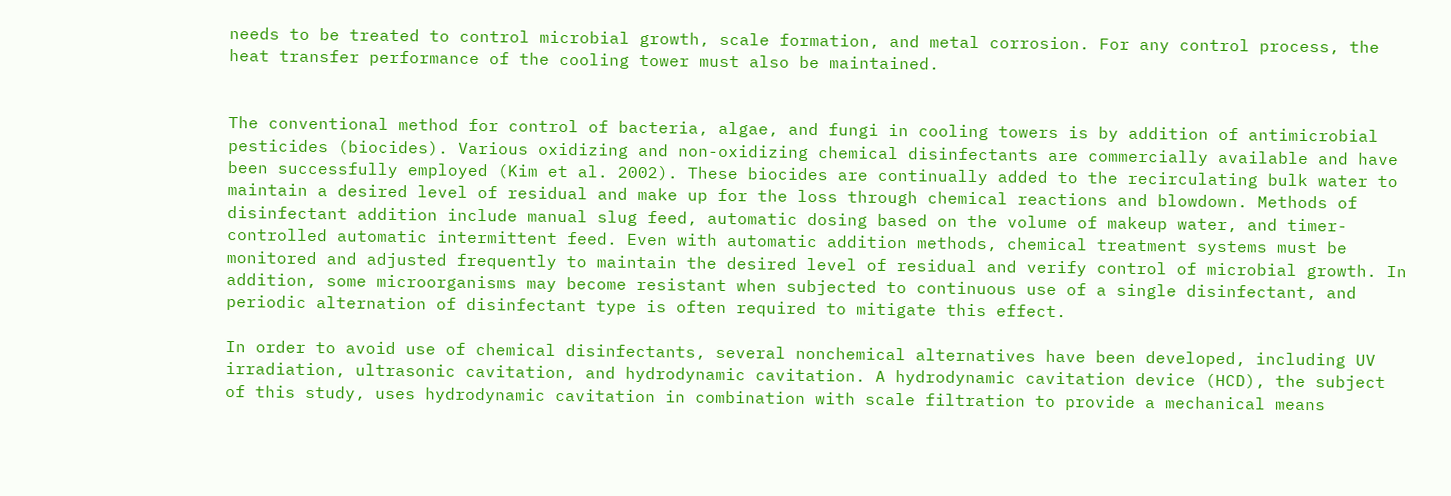needs to be treated to control microbial growth, scale formation, and metal corrosion. For any control process, the heat transfer performance of the cooling tower must also be maintained.


The conventional method for control of bacteria, algae, and fungi in cooling towers is by addition of antimicrobial pesticides (biocides). Various oxidizing and non-oxidizing chemical disinfectants are commercially available and have been successfully employed (Kim et al. 2002). These biocides are continually added to the recirculating bulk water to maintain a desired level of residual and make up for the loss through chemical reactions and blowdown. Methods of disinfectant addition include manual slug feed, automatic dosing based on the volume of makeup water, and timer-controlled automatic intermittent feed. Even with automatic addition methods, chemical treatment systems must be monitored and adjusted frequently to maintain the desired level of residual and verify control of microbial growth. In addition, some microorganisms may become resistant when subjected to continuous use of a single disinfectant, and periodic alternation of disinfectant type is often required to mitigate this effect.

In order to avoid use of chemical disinfectants, several nonchemical alternatives have been developed, including UV irradiation, ultrasonic cavitation, and hydrodynamic cavitation. A hydrodynamic cavitation device (HCD), the subject of this study, uses hydrodynamic cavitation in combination with scale filtration to provide a mechanical means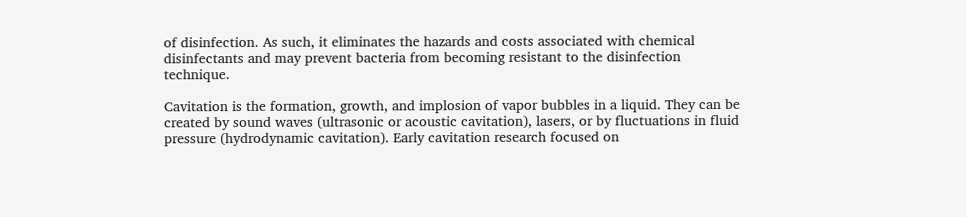of disinfection. As such, it eliminates the hazards and costs associated with chemical disinfectants and may prevent bacteria from becoming resistant to the disinfection technique.

Cavitation is the formation, growth, and implosion of vapor bubbles in a liquid. They can be created by sound waves (ultrasonic or acoustic cavitation), lasers, or by fluctuations in fluid pressure (hydrodynamic cavitation). Early cavitation research focused on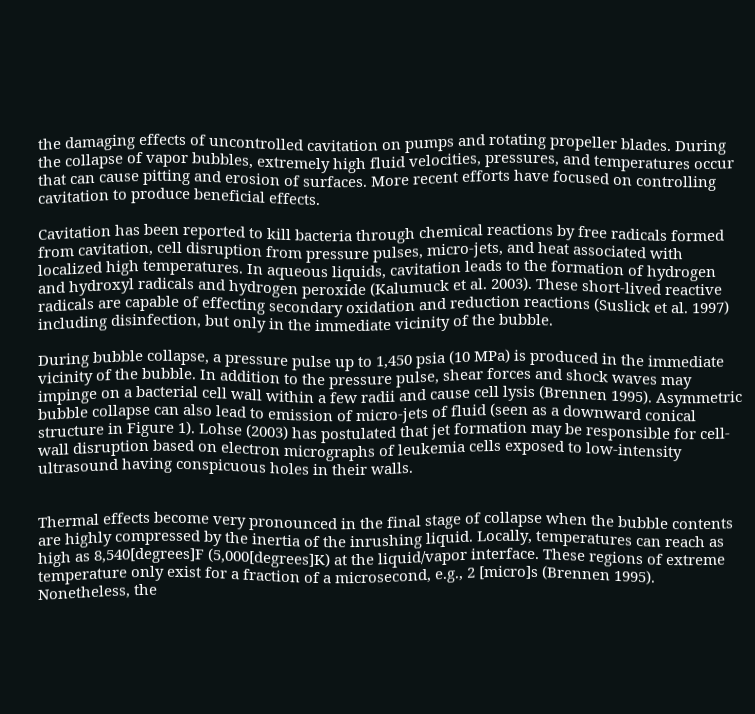the damaging effects of uncontrolled cavitation on pumps and rotating propeller blades. During the collapse of vapor bubbles, extremely high fluid velocities, pressures, and temperatures occur that can cause pitting and erosion of surfaces. More recent efforts have focused on controlling cavitation to produce beneficial effects.

Cavitation has been reported to kill bacteria through chemical reactions by free radicals formed from cavitation, cell disruption from pressure pulses, micro-jets, and heat associated with localized high temperatures. In aqueous liquids, cavitation leads to the formation of hydrogen and hydroxyl radicals and hydrogen peroxide (Kalumuck et al. 2003). These short-lived reactive radicals are capable of effecting secondary oxidation and reduction reactions (Suslick et al. 1997) including disinfection, but only in the immediate vicinity of the bubble.

During bubble collapse, a pressure pulse up to 1,450 psia (10 MPa) is produced in the immediate vicinity of the bubble. In addition to the pressure pulse, shear forces and shock waves may impinge on a bacterial cell wall within a few radii and cause cell lysis (Brennen 1995). Asymmetric bubble collapse can also lead to emission of micro-jets of fluid (seen as a downward conical structure in Figure 1). Lohse (2003) has postulated that jet formation may be responsible for cell-wall disruption based on electron micrographs of leukemia cells exposed to low-intensity ultrasound having conspicuous holes in their walls.


Thermal effects become very pronounced in the final stage of collapse when the bubble contents are highly compressed by the inertia of the inrushing liquid. Locally, temperatures can reach as high as 8,540[degrees]F (5,000[degrees]K) at the liquid/vapor interface. These regions of extreme temperature only exist for a fraction of a microsecond, e.g., 2 [micro]s (Brennen 1995). Nonetheless, the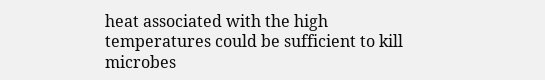heat associated with the high temperatures could be sufficient to kill microbes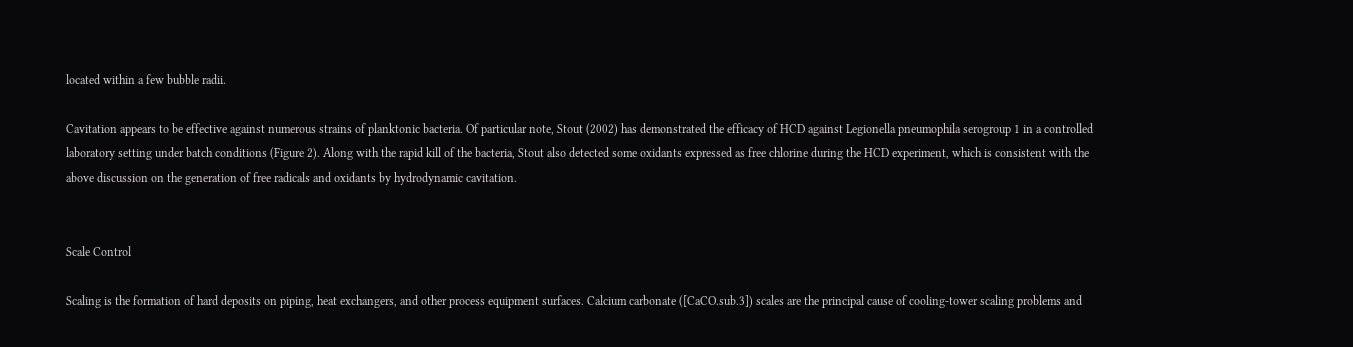located within a few bubble radii.

Cavitation appears to be effective against numerous strains of planktonic bacteria. Of particular note, Stout (2002) has demonstrated the efficacy of HCD against Legionella pneumophila serogroup 1 in a controlled laboratory setting under batch conditions (Figure 2). Along with the rapid kill of the bacteria, Stout also detected some oxidants expressed as free chlorine during the HCD experiment, which is consistent with the above discussion on the generation of free radicals and oxidants by hydrodynamic cavitation.


Scale Control

Scaling is the formation of hard deposits on piping, heat exchangers, and other process equipment surfaces. Calcium carbonate ([CaCO.sub.3]) scales are the principal cause of cooling-tower scaling problems and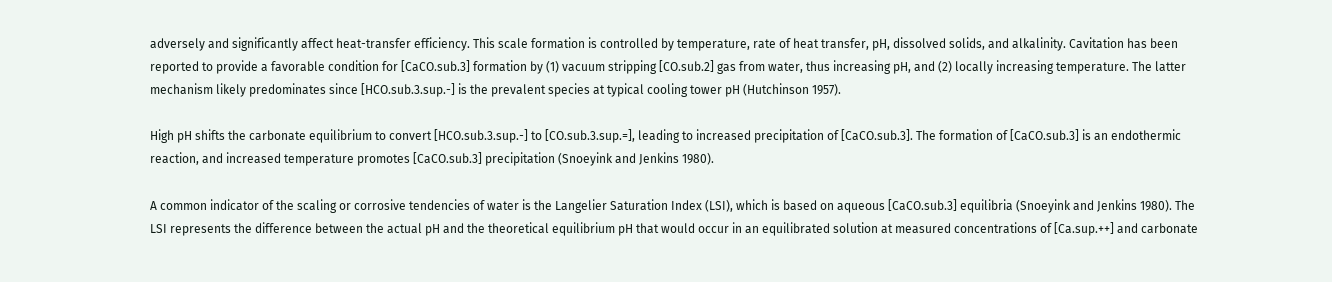adversely and significantly affect heat-transfer efficiency. This scale formation is controlled by temperature, rate of heat transfer, pH, dissolved solids, and alkalinity. Cavitation has been reported to provide a favorable condition for [CaCO.sub.3] formation by (1) vacuum stripping [CO.sub.2] gas from water, thus increasing pH, and (2) locally increasing temperature. The latter mechanism likely predominates since [HCO.sub.3.sup.-] is the prevalent species at typical cooling tower pH (Hutchinson 1957).

High pH shifts the carbonate equilibrium to convert [HCO.sub.3.sup.-] to [CO.sub.3.sup.=], leading to increased precipitation of [CaCO.sub.3]. The formation of [CaCO.sub.3] is an endothermic reaction, and increased temperature promotes [CaCO.sub.3] precipitation (Snoeyink and Jenkins 1980).

A common indicator of the scaling or corrosive tendencies of water is the Langelier Saturation Index (LSI), which is based on aqueous [CaCO.sub.3] equilibria (Snoeyink and Jenkins 1980). The LSI represents the difference between the actual pH and the theoretical equilibrium pH that would occur in an equilibrated solution at measured concentrations of [Ca.sup.++] and carbonate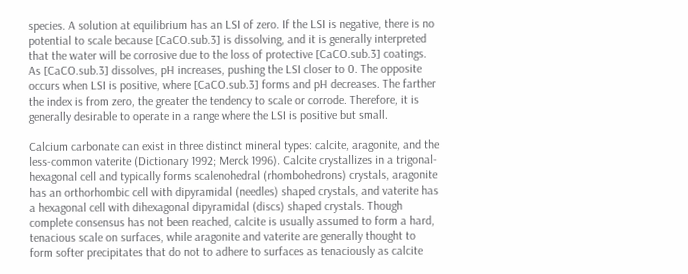species. A solution at equilibrium has an LSI of zero. If the LSI is negative, there is no potential to scale because [CaCO.sub.3] is dissolving, and it is generally interpreted that the water will be corrosive due to the loss of protective [CaCO.sub.3] coatings. As [CaCO.sub.3] dissolves, pH increases, pushing the LSI closer to 0. The opposite occurs when LSI is positive, where [CaCO.sub.3] forms and pH decreases. The farther the index is from zero, the greater the tendency to scale or corrode. Therefore, it is generally desirable to operate in a range where the LSI is positive but small.

Calcium carbonate can exist in three distinct mineral types: calcite, aragonite, and the less-common vaterite (Dictionary 1992; Merck 1996). Calcite crystallizes in a trigonal-hexagonal cell and typically forms scalenohedral (rhombohedrons) crystals, aragonite has an orthorhombic cell with dipyramidal (needles) shaped crystals, and vaterite has a hexagonal cell with dihexagonal dipyramidal (discs) shaped crystals. Though complete consensus has not been reached, calcite is usually assumed to form a hard, tenacious scale on surfaces, while aragonite and vaterite are generally thought to form softer precipitates that do not to adhere to surfaces as tenaciously as calcite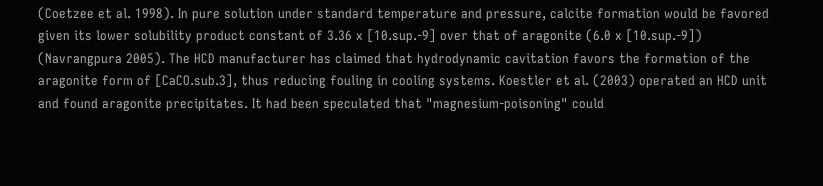(Coetzee et al. 1998). In pure solution under standard temperature and pressure, calcite formation would be favored given its lower solubility product constant of 3.36 x [10.sup.-9] over that of aragonite (6.0 x [10.sup.-9]) (Navrangpura 2005). The HCD manufacturer has claimed that hydrodynamic cavitation favors the formation of the aragonite form of [CaCO.sub.3], thus reducing fouling in cooling systems. Koestler et al. (2003) operated an HCD unit and found aragonite precipitates. It had been speculated that "magnesium-poisoning" could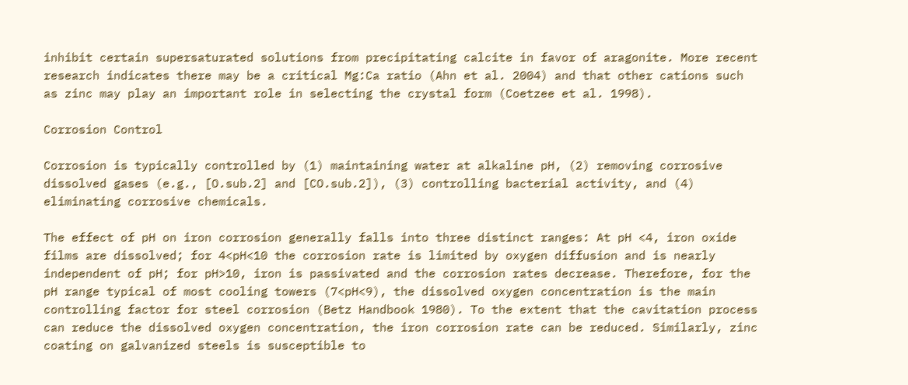inhibit certain supersaturated solutions from precipitating calcite in favor of aragonite. More recent research indicates there may be a critical Mg:Ca ratio (Ahn et al. 2004) and that other cations such as zinc may play an important role in selecting the crystal form (Coetzee et al. 1998).

Corrosion Control

Corrosion is typically controlled by (1) maintaining water at alkaline pH, (2) removing corrosive dissolved gases (e.g., [O.sub.2] and [CO.sub.2]), (3) controlling bacterial activity, and (4) eliminating corrosive chemicals.

The effect of pH on iron corrosion generally falls into three distinct ranges: At pH <4, iron oxide films are dissolved; for 4<pH<10 the corrosion rate is limited by oxygen diffusion and is nearly independent of pH; for pH>10, iron is passivated and the corrosion rates decrease. Therefore, for the pH range typical of most cooling towers (7<pH<9), the dissolved oxygen concentration is the main controlling factor for steel corrosion (Betz Handbook 1980). To the extent that the cavitation process can reduce the dissolved oxygen concentration, the iron corrosion rate can be reduced. Similarly, zinc coating on galvanized steels is susceptible to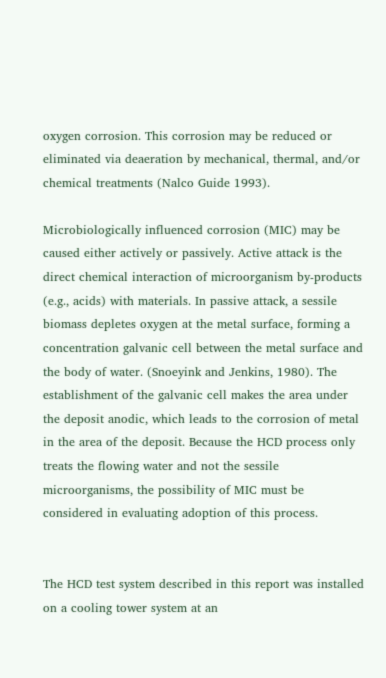oxygen corrosion. This corrosion may be reduced or eliminated via deaeration by mechanical, thermal, and/or chemical treatments (Nalco Guide 1993).

Microbiologically influenced corrosion (MIC) may be caused either actively or passively. Active attack is the direct chemical interaction of microorganism by-products (e.g., acids) with materials. In passive attack, a sessile biomass depletes oxygen at the metal surface, forming a concentration galvanic cell between the metal surface and the body of water. (Snoeyink and Jenkins, 1980). The establishment of the galvanic cell makes the area under the deposit anodic, which leads to the corrosion of metal in the area of the deposit. Because the HCD process only treats the flowing water and not the sessile microorganisms, the possibility of MIC must be considered in evaluating adoption of this process.


The HCD test system described in this report was installed on a cooling tower system at an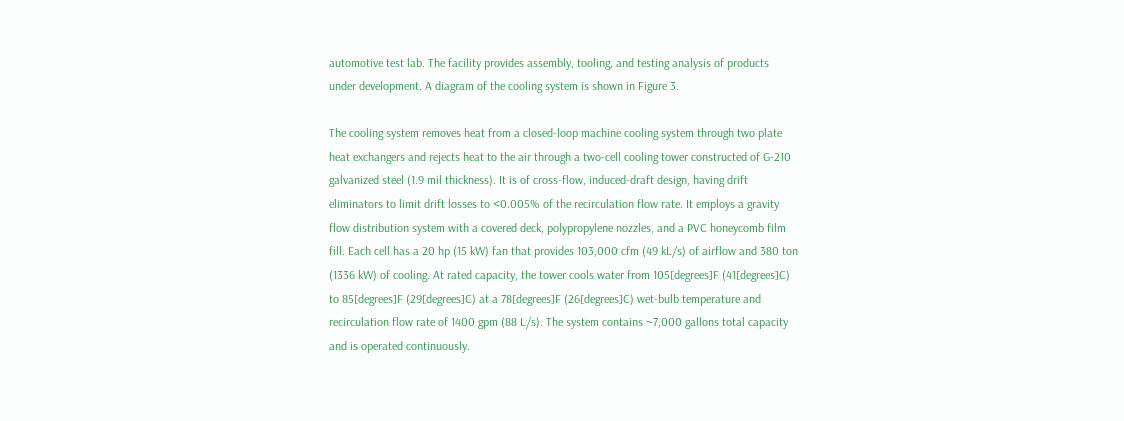automotive test lab. The facility provides assembly, tooling, and testing analysis of products under development. A diagram of the cooling system is shown in Figure 3.

The cooling system removes heat from a closed-loop machine cooling system through two plate heat exchangers and rejects heat to the air through a two-cell cooling tower constructed of G-210 galvanized steel (1.9 mil thickness). It is of cross-flow, induced-draft design, having drift eliminators to limit drift losses to <0.005% of the recirculation flow rate. It employs a gravity flow distribution system with a covered deck, polypropylene nozzles, and a PVC honeycomb film fill. Each cell has a 20 hp (15 kW) fan that provides 103,000 cfm (49 kL/s) of airflow and 380 ton (1336 kW) of cooling. At rated capacity, the tower cools water from 105[degrees]F (41[degrees]C) to 85[degrees]F (29[degrees]C) at a 78[degrees]F (26[degrees]C) wet-bulb temperature and recirculation flow rate of 1400 gpm (88 L/s). The system contains ~7,000 gallons total capacity and is operated continuously.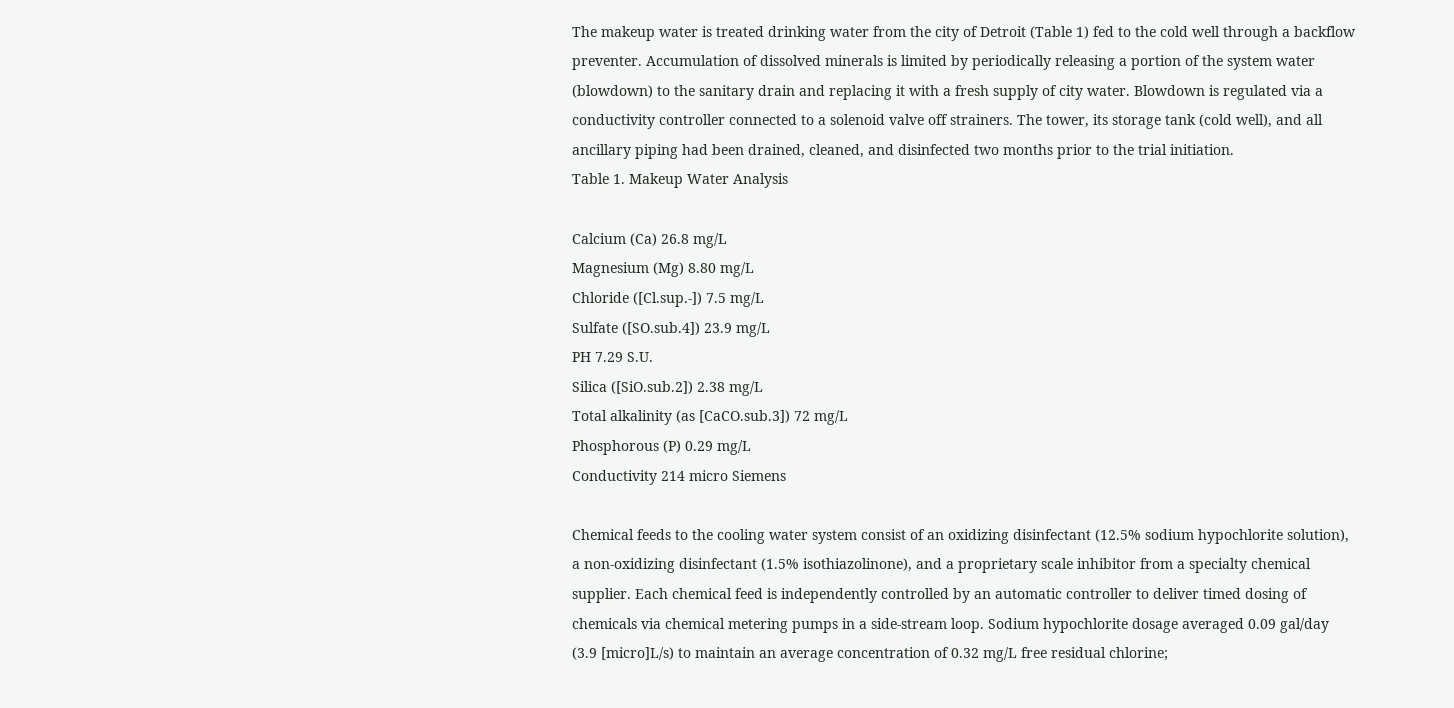The makeup water is treated drinking water from the city of Detroit (Table 1) fed to the cold well through a backflow preventer. Accumulation of dissolved minerals is limited by periodically releasing a portion of the system water (blowdown) to the sanitary drain and replacing it with a fresh supply of city water. Blowdown is regulated via a conductivity controller connected to a solenoid valve off strainers. The tower, its storage tank (cold well), and all ancillary piping had been drained, cleaned, and disinfected two months prior to the trial initiation.
Table 1. Makeup Water Analysis

Calcium (Ca) 26.8 mg/L
Magnesium (Mg) 8.80 mg/L
Chloride ([Cl.sup.-]) 7.5 mg/L
Sulfate ([SO.sub.4]) 23.9 mg/L
PH 7.29 S.U.
Silica ([SiO.sub.2]) 2.38 mg/L
Total alkalinity (as [CaCO.sub.3]) 72 mg/L
Phosphorous (P) 0.29 mg/L
Conductivity 214 micro Siemens

Chemical feeds to the cooling water system consist of an oxidizing disinfectant (12.5% sodium hypochlorite solution), a non-oxidizing disinfectant (1.5% isothiazolinone), and a proprietary scale inhibitor from a specialty chemical supplier. Each chemical feed is independently controlled by an automatic controller to deliver timed dosing of chemicals via chemical metering pumps in a side-stream loop. Sodium hypochlorite dosage averaged 0.09 gal/day (3.9 [micro]L/s) to maintain an average concentration of 0.32 mg/L free residual chlorine;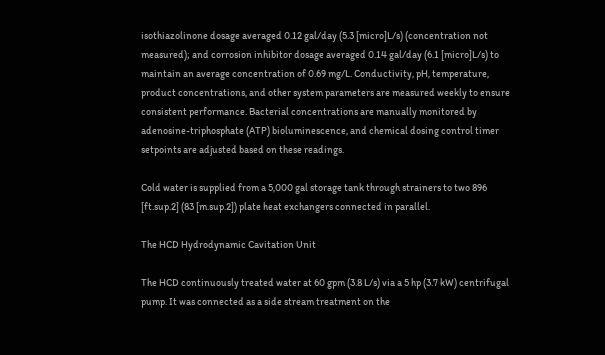isothiazolinone dosage averaged 0.12 gal/day (5.3 [micro]L/s) (concentration not measured); and corrosion inhibitor dosage averaged 0.14 gal/day (6.1 [micro]L/s) to maintain an average concentration of 0.69 mg/L. Conductivity, pH, temperature, product concentrations, and other system parameters are measured weekly to ensure consistent performance. Bacterial concentrations are manually monitored by adenosine-triphosphate (ATP) bioluminescence, and chemical dosing control timer setpoints are adjusted based on these readings.

Cold water is supplied from a 5,000 gal storage tank through strainers to two 896 [ft.sup.2] (83 [m.sup.2]) plate heat exchangers connected in parallel.

The HCD Hydrodynamic Cavitation Unit

The HCD continuously treated water at 60 gpm (3.8 L/s) via a 5 hp (3.7 kW) centrifugal pump. It was connected as a side stream treatment on the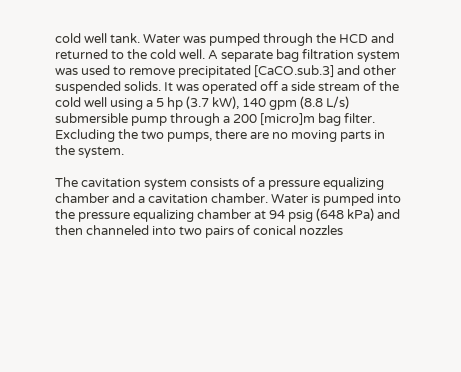cold well tank. Water was pumped through the HCD and returned to the cold well. A separate bag filtration system was used to remove precipitated [CaCO.sub.3] and other suspended solids. It was operated off a side stream of the cold well using a 5 hp (3.7 kW), 140 gpm (8.8 L/s) submersible pump through a 200 [micro]m bag filter. Excluding the two pumps, there are no moving parts in the system.

The cavitation system consists of a pressure equalizing chamber and a cavitation chamber. Water is pumped into the pressure equalizing chamber at 94 psig (648 kPa) and then channeled into two pairs of conical nozzles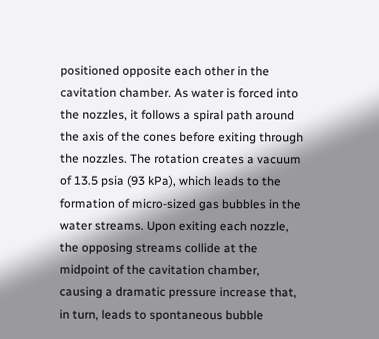positioned opposite each other in the cavitation chamber. As water is forced into the nozzles, it follows a spiral path around the axis of the cones before exiting through the nozzles. The rotation creates a vacuum of 13.5 psia (93 kPa), which leads to the formation of micro-sized gas bubbles in the water streams. Upon exiting each nozzle, the opposing streams collide at the midpoint of the cavitation chamber, causing a dramatic pressure increase that, in turn, leads to spontaneous bubble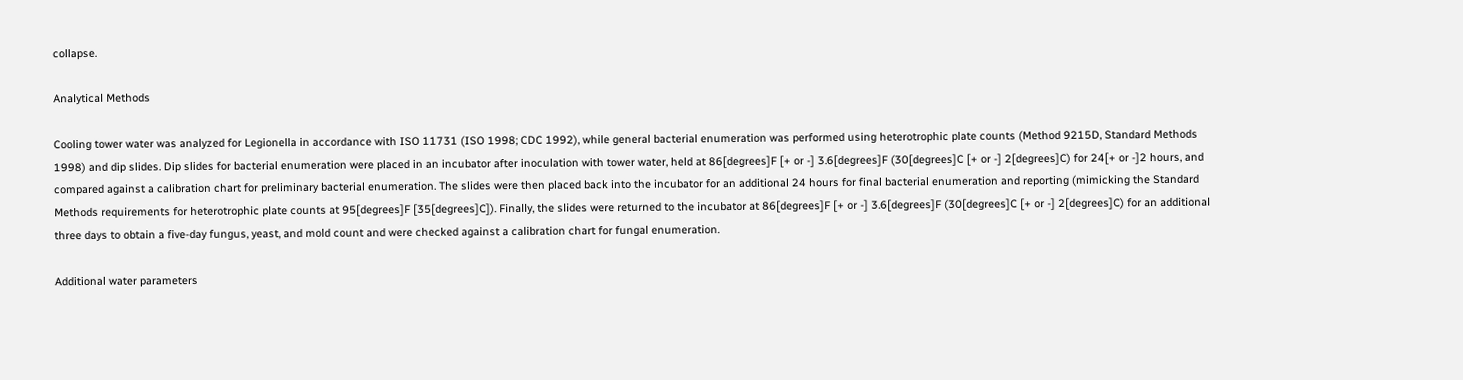collapse.

Analytical Methods

Cooling tower water was analyzed for Legionella in accordance with ISO 11731 (ISO 1998; CDC 1992), while general bacterial enumeration was performed using heterotrophic plate counts (Method 9215D, Standard Methods 1998) and dip slides. Dip slides for bacterial enumeration were placed in an incubator after inoculation with tower water, held at 86[degrees]F [+ or -] 3.6[degrees]F (30[degrees]C [+ or -] 2[degrees]C) for 24[+ or -]2 hours, and compared against a calibration chart for preliminary bacterial enumeration. The slides were then placed back into the incubator for an additional 24 hours for final bacterial enumeration and reporting (mimicking the Standard Methods requirements for heterotrophic plate counts at 95[degrees]F [35[degrees]C]). Finally, the slides were returned to the incubator at 86[degrees]F [+ or -] 3.6[degrees]F (30[degrees]C [+ or -] 2[degrees]C) for an additional three days to obtain a five-day fungus, yeast, and mold count and were checked against a calibration chart for fungal enumeration.

Additional water parameters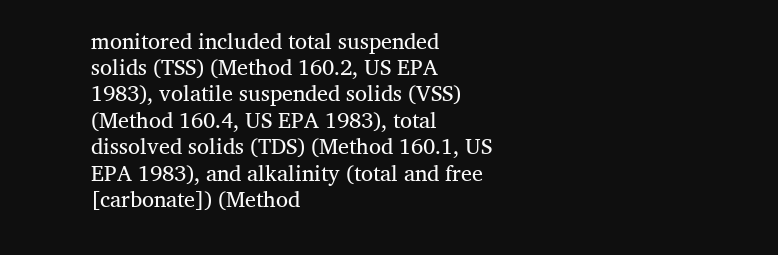monitored included total suspended solids (TSS) (Method 160.2, US EPA 1983), volatile suspended solids (VSS) (Method 160.4, US EPA 1983), total dissolved solids (TDS) (Method 160.1, US EPA 1983), and alkalinity (total and free [carbonate]) (Method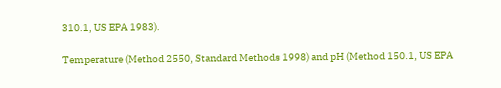310.1, US EPA 1983).

Temperature (Method 2550, Standard Methods 1998) and pH (Method 150.1, US EPA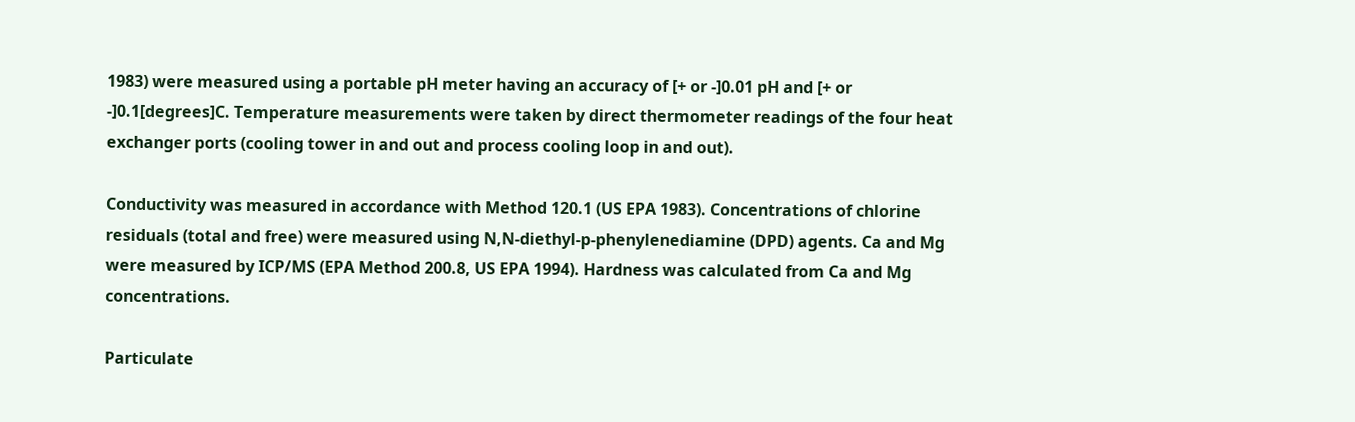1983) were measured using a portable pH meter having an accuracy of [+ or -]0.01 pH and [+ or -]0.1[degrees]C. Temperature measurements were taken by direct thermometer readings of the four heat exchanger ports (cooling tower in and out and process cooling loop in and out).

Conductivity was measured in accordance with Method 120.1 (US EPA 1983). Concentrations of chlorine residuals (total and free) were measured using N,N-diethyl-p-phenylenediamine (DPD) agents. Ca and Mg were measured by ICP/MS (EPA Method 200.8, US EPA 1994). Hardness was calculated from Ca and Mg concentrations.

Particulate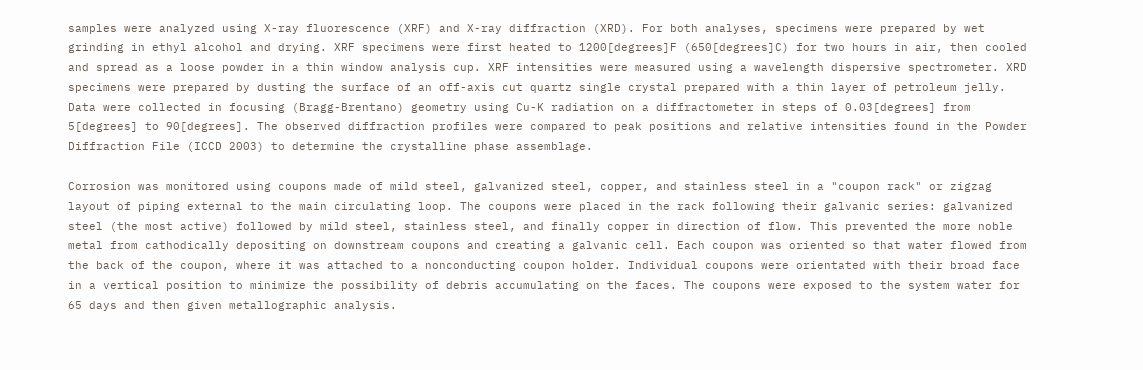samples were analyzed using X-ray fluorescence (XRF) and X-ray diffraction (XRD). For both analyses, specimens were prepared by wet grinding in ethyl alcohol and drying. XRF specimens were first heated to 1200[degrees]F (650[degrees]C) for two hours in air, then cooled and spread as a loose powder in a thin window analysis cup. XRF intensities were measured using a wavelength dispersive spectrometer. XRD specimens were prepared by dusting the surface of an off-axis cut quartz single crystal prepared with a thin layer of petroleum jelly. Data were collected in focusing (Bragg-Brentano) geometry using Cu-K radiation on a diffractometer in steps of 0.03[degrees] from 5[degrees] to 90[degrees]. The observed diffraction profiles were compared to peak positions and relative intensities found in the Powder Diffraction File (ICCD 2003) to determine the crystalline phase assemblage.

Corrosion was monitored using coupons made of mild steel, galvanized steel, copper, and stainless steel in a "coupon rack" or zigzag layout of piping external to the main circulating loop. The coupons were placed in the rack following their galvanic series: galvanized steel (the most active) followed by mild steel, stainless steel, and finally copper in direction of flow. This prevented the more noble metal from cathodically depositing on downstream coupons and creating a galvanic cell. Each coupon was oriented so that water flowed from the back of the coupon, where it was attached to a nonconducting coupon holder. Individual coupons were orientated with their broad face in a vertical position to minimize the possibility of debris accumulating on the faces. The coupons were exposed to the system water for 65 days and then given metallographic analysis.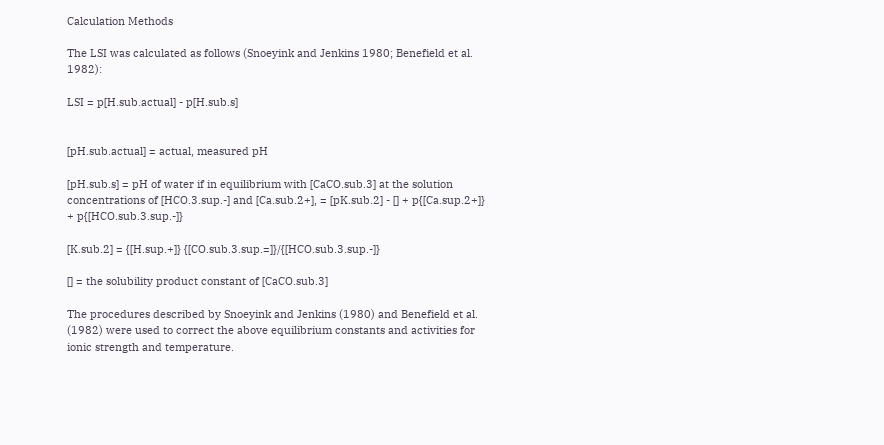Calculation Methods

The LSI was calculated as follows (Snoeyink and Jenkins 1980; Benefield et al. 1982):

LSI = p[H.sub.actual] - p[H.sub.s]


[pH.sub.actual] = actual, measured pH

[pH.sub.s] = pH of water if in equilibrium with [CaCO.sub.3] at the solution concentrations of [HCO.3.sup.-] and [Ca.sub.2+], = [pK.sub.2] - [] + p{[Ca.sup.2+]} + p{[HCO.sub.3.sup.-]}

[K.sub.2] = {[H.sup.+]} {[CO.sub.3.sup.=]}/{[HCO.sub.3.sup.-]}

[] = the solubility product constant of [CaCO.sub.3]

The procedures described by Snoeyink and Jenkins (1980) and Benefield et al. (1982) were used to correct the above equilibrium constants and activities for ionic strength and temperature.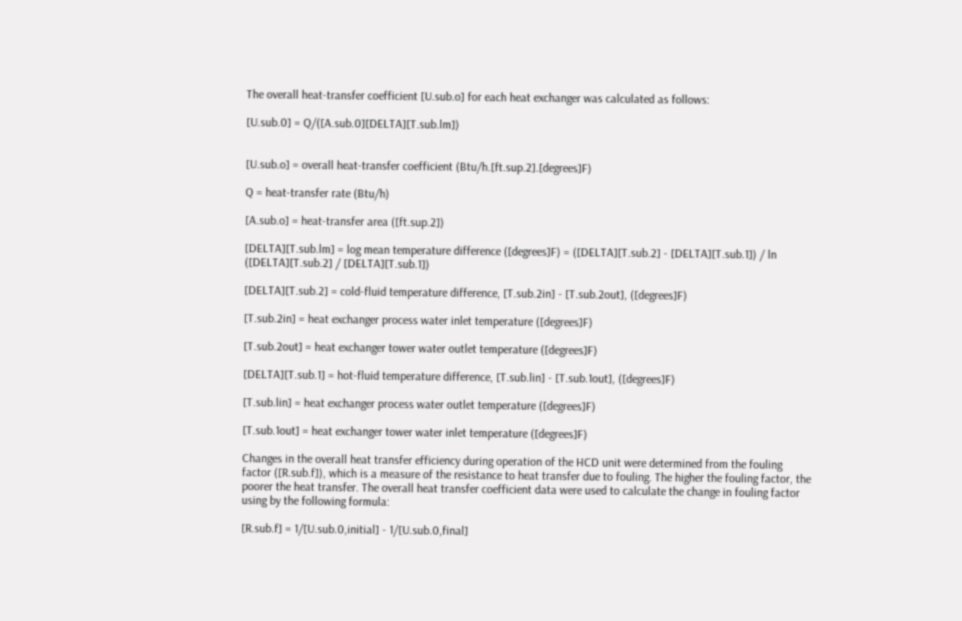The overall heat-transfer coefficient [U.sub.o] for each heat exchanger was calculated as follows:

[U.sub.0] = Q/([A.sub.0][DELTA][T.sub.lm])


[U.sub.o] = overall heat-transfer coefficient (Btu/h.[ft.sup.2].[degrees]F)

Q = heat-transfer rate (Btu/h)

[A.sub.o] = heat-transfer area ([ft.sup.2])

[DELTA][T.sub.lm] = log mean temperature difference ([degrees]F) = ([DELTA][T.sub.2] - [DELTA][T.sub.1]) / ln ([DELTA][T.sub.2] / [DELTA][T.sub.1])

[DELTA][T.sub.2] = cold-fluid temperature difference, [T.sub.2in] - [T.sub.2out], ([degrees]F)

[T.sub.2in] = heat exchanger process water inlet temperature ([degrees]F)

[T.sub.2out] = heat exchanger tower water outlet temperature ([degrees]F)

[DELTA][T.sub.1] = hot-fluid temperature difference, [T.sub.lin] - [T.sub.1out], ([degrees]F)

[T.sub.lin] = heat exchanger process water outlet temperature ([degrees]F)

[T.sub.1out] = heat exchanger tower water inlet temperature ([degrees]F)

Changes in the overall heat transfer efficiency during operation of the HCD unit were determined from the fouling factor ([R.sub.f]), which is a measure of the resistance to heat transfer due to fouling. The higher the fouling factor, the poorer the heat transfer. The overall heat transfer coefficient data were used to calculate the change in fouling factor using by the following formula:

[R.sub.f] = 1/[U.sub.0,initial] - 1/[U.sub.0,final]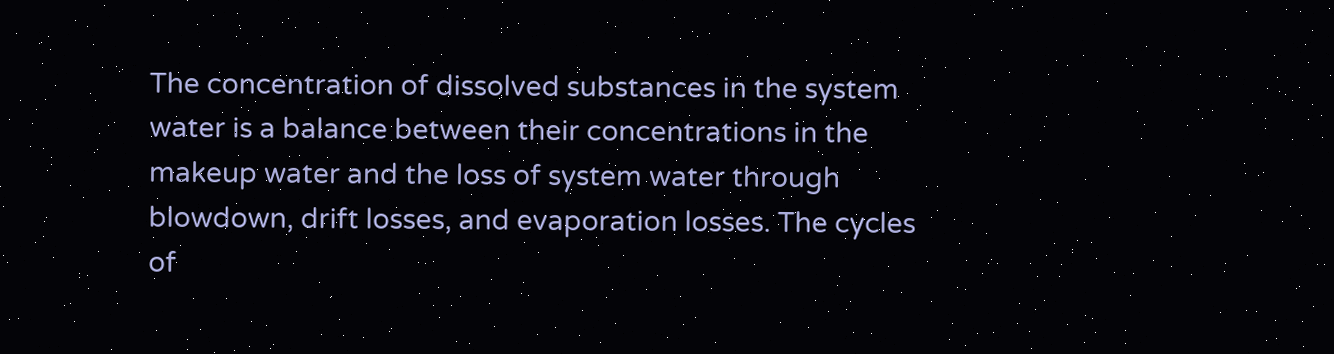The concentration of dissolved substances in the system water is a balance between their concentrations in the makeup water and the loss of system water through blowdown, drift losses, and evaporation losses. The cycles of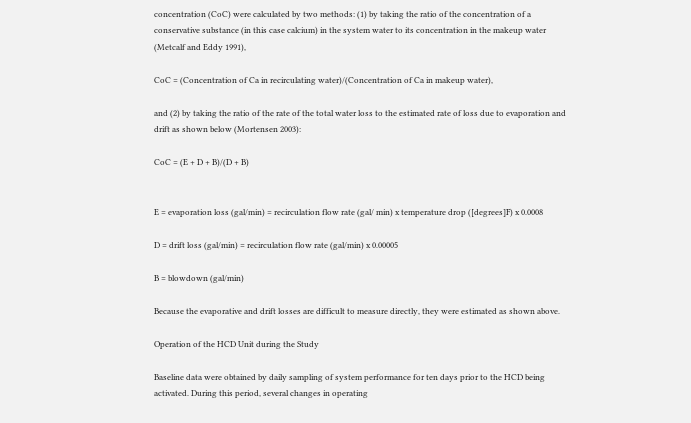concentration (CoC) were calculated by two methods: (1) by taking the ratio of the concentration of a conservative substance (in this case calcium) in the system water to its concentration in the makeup water (Metcalf and Eddy 1991),

CoC = (Concentration of Ca in recirculating water)/(Concentration of Ca in makeup water),

and (2) by taking the ratio of the rate of the total water loss to the estimated rate of loss due to evaporation and drift as shown below (Mortensen 2003):

CoC = (E + D + B)/(D + B)


E = evaporation loss (gal/min) = recirculation flow rate (gal/ min) x temperature drop ([degrees]F) x 0.0008

D = drift loss (gal/min) = recirculation flow rate (gal/min) x 0.00005

B = blowdown (gal/min)

Because the evaporative and drift losses are difficult to measure directly, they were estimated as shown above.

Operation of the HCD Unit during the Study

Baseline data were obtained by daily sampling of system performance for ten days prior to the HCD being activated. During this period, several changes in operating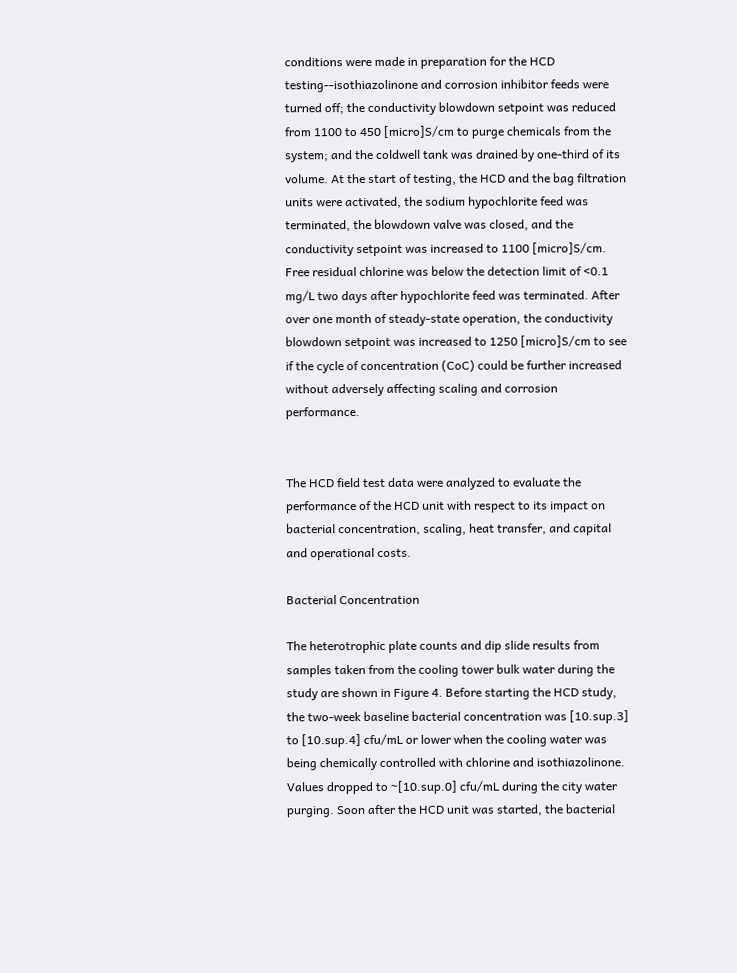conditions were made in preparation for the HCD testing--isothiazolinone and corrosion inhibitor feeds were turned off; the conductivity blowdown setpoint was reduced from 1100 to 450 [micro]S/cm to purge chemicals from the system; and the coldwell tank was drained by one-third of its volume. At the start of testing, the HCD and the bag filtration units were activated, the sodium hypochlorite feed was terminated, the blowdown valve was closed, and the conductivity setpoint was increased to 1100 [micro]S/cm. Free residual chlorine was below the detection limit of <0.1 mg/L two days after hypochlorite feed was terminated. After over one month of steady-state operation, the conductivity blowdown setpoint was increased to 1250 [micro]S/cm to see if the cycle of concentration (CoC) could be further increased without adversely affecting scaling and corrosion performance.


The HCD field test data were analyzed to evaluate the performance of the HCD unit with respect to its impact on bacterial concentration, scaling, heat transfer, and capital and operational costs.

Bacterial Concentration

The heterotrophic plate counts and dip slide results from samples taken from the cooling tower bulk water during the study are shown in Figure 4. Before starting the HCD study, the two-week baseline bacterial concentration was [10.sup.3] to [10.sup.4] cfu/mL or lower when the cooling water was being chemically controlled with chlorine and isothiazolinone. Values dropped to ~[10.sup.0] cfu/mL during the city water purging. Soon after the HCD unit was started, the bacterial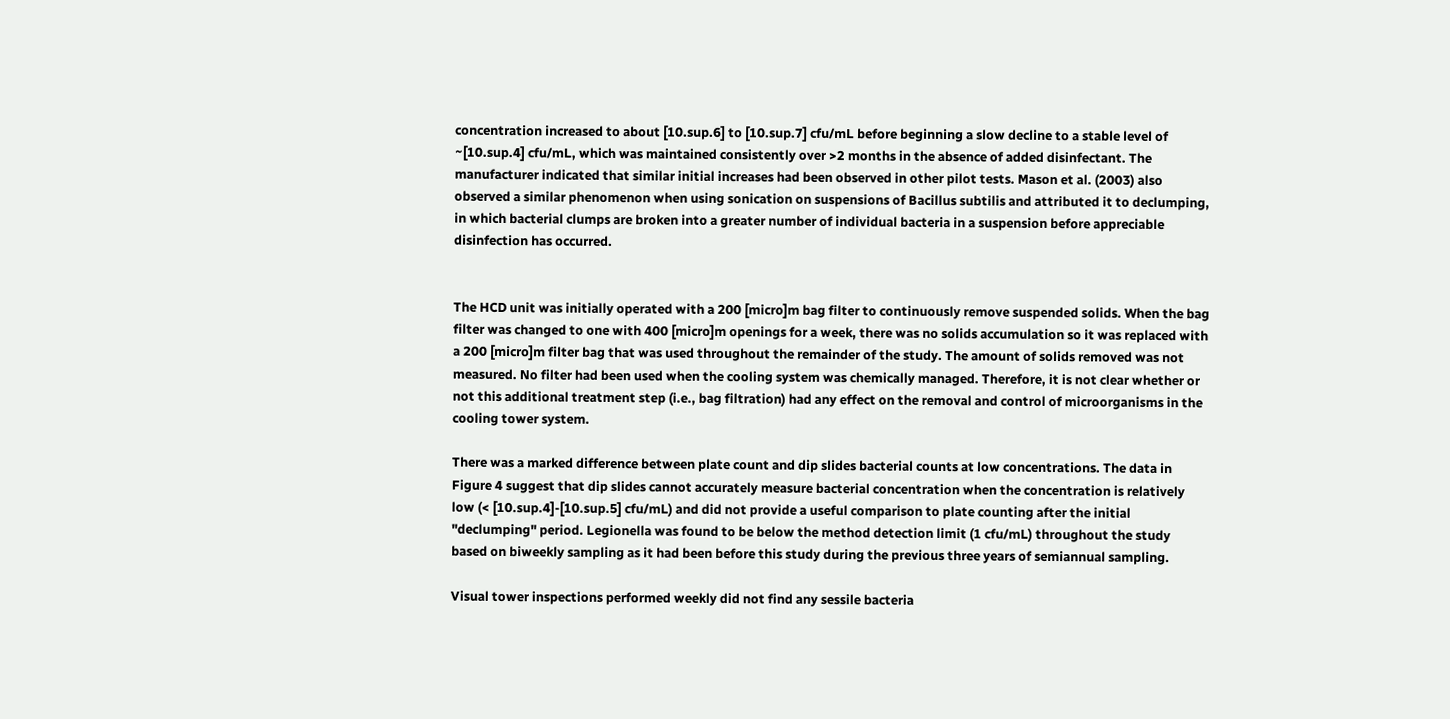concentration increased to about [10.sup.6] to [10.sup.7] cfu/mL before beginning a slow decline to a stable level of ~[10.sup.4] cfu/mL, which was maintained consistently over >2 months in the absence of added disinfectant. The manufacturer indicated that similar initial increases had been observed in other pilot tests. Mason et al. (2003) also observed a similar phenomenon when using sonication on suspensions of Bacillus subtilis and attributed it to declumping, in which bacterial clumps are broken into a greater number of individual bacteria in a suspension before appreciable disinfection has occurred.


The HCD unit was initially operated with a 200 [micro]m bag filter to continuously remove suspended solids. When the bag filter was changed to one with 400 [micro]m openings for a week, there was no solids accumulation so it was replaced with a 200 [micro]m filter bag that was used throughout the remainder of the study. The amount of solids removed was not measured. No filter had been used when the cooling system was chemically managed. Therefore, it is not clear whether or not this additional treatment step (i.e., bag filtration) had any effect on the removal and control of microorganisms in the cooling tower system.

There was a marked difference between plate count and dip slides bacterial counts at low concentrations. The data in Figure 4 suggest that dip slides cannot accurately measure bacterial concentration when the concentration is relatively low (< [10.sup.4]-[10.sup.5] cfu/mL) and did not provide a useful comparison to plate counting after the initial "declumping" period. Legionella was found to be below the method detection limit (1 cfu/mL) throughout the study based on biweekly sampling as it had been before this study during the previous three years of semiannual sampling.

Visual tower inspections performed weekly did not find any sessile bacteria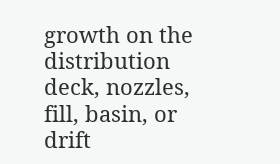growth on the distribution deck, nozzles, fill, basin, or drift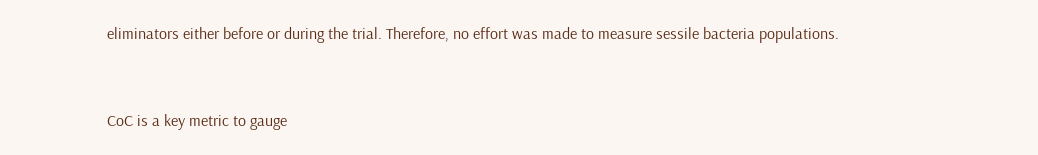eliminators either before or during the trial. Therefore, no effort was made to measure sessile bacteria populations.


CoC is a key metric to gauge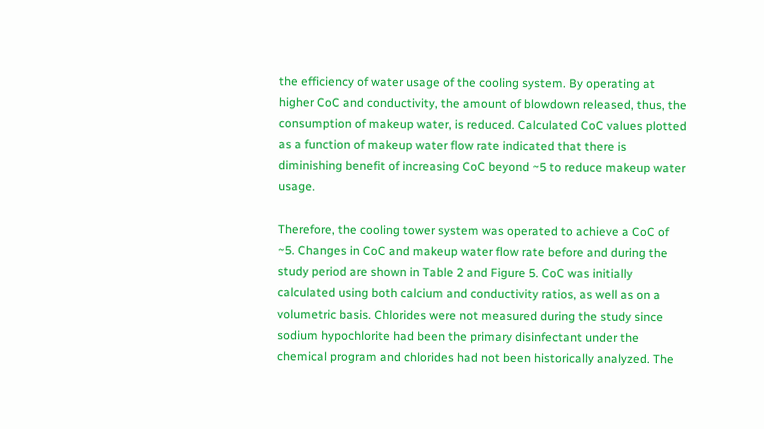the efficiency of water usage of the cooling system. By operating at higher CoC and conductivity, the amount of blowdown released, thus, the consumption of makeup water, is reduced. Calculated CoC values plotted as a function of makeup water flow rate indicated that there is diminishing benefit of increasing CoC beyond ~5 to reduce makeup water usage.

Therefore, the cooling tower system was operated to achieve a CoC of ~5. Changes in CoC and makeup water flow rate before and during the study period are shown in Table 2 and Figure 5. CoC was initially calculated using both calcium and conductivity ratios, as well as on a volumetric basis. Chlorides were not measured during the study since sodium hypochlorite had been the primary disinfectant under the chemical program and chlorides had not been historically analyzed. The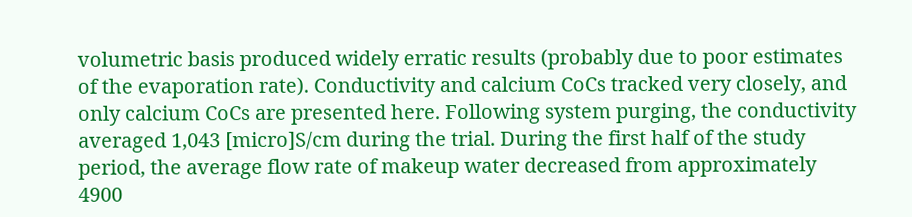volumetric basis produced widely erratic results (probably due to poor estimates of the evaporation rate). Conductivity and calcium CoCs tracked very closely, and only calcium CoCs are presented here. Following system purging, the conductivity averaged 1,043 [micro]S/cm during the trial. During the first half of the study period, the average flow rate of makeup water decreased from approximately 4900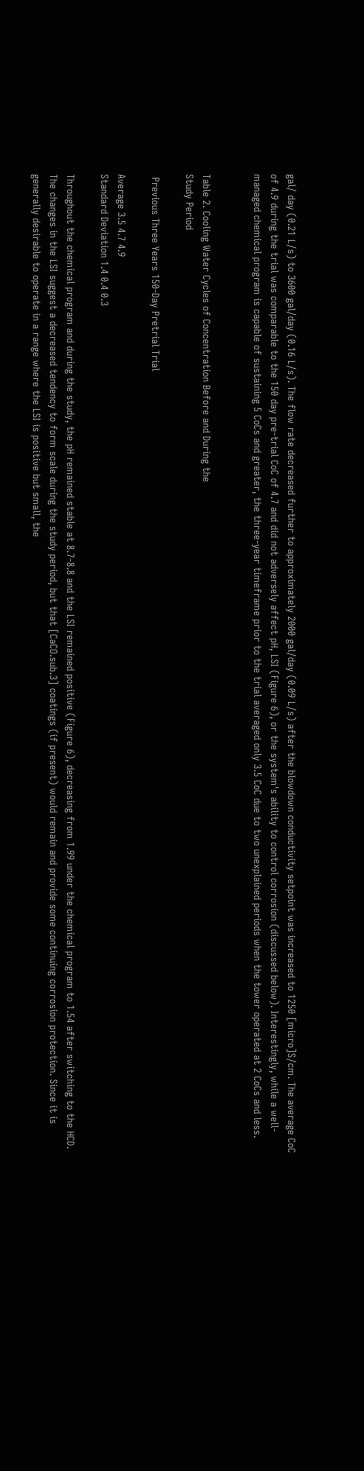gal/ day (0.21 L/s) to 3600 gal/day (0.16 L/s). The flow rate decreased further to approximately 2000 gal/day (0.09 L/s) after the blowdown conductivity setpoint was increased to 1250 [micro]S/cm. The average CoC of 4.9 during the trial was comparable to the 150 day pre-trial CoC of 4.7 and did not adversely affect pH, LSI (Figure 6), or the system's ability to control corrosion (discussed below). Interestingly, while a well-managed chemical program is capable of sustaining 5 CoCs and greater, the three-year timeframe prior to the trial averaged only 3.5 CoC due to two unexplained periods when the tower operated at 2 CoCs and less.


Table 2. Cooling Water Cycles of Concentration Before and During the
Study Period

 Previous Three Years 150-Day Pretrial Trial

Average 3.5 4.7 4.9
Standard Deviation 1.4 0.4 0.3

Throughout the chemical program and during the study, the pH remained stable at 8.7-8.8 and the LSI remained positive (Figure 6), decreasing from 1.99 under the chemical program to 1.54 after switching to the HCD. The changes in the LSI suggest a decreased tendency to form scale during the study period, but that [CaCO.sub.3] coatings (if present) would remain and provide some continuing corrosion protection. Since it is generally desirable to operate in a range where the LSI is positive but small, the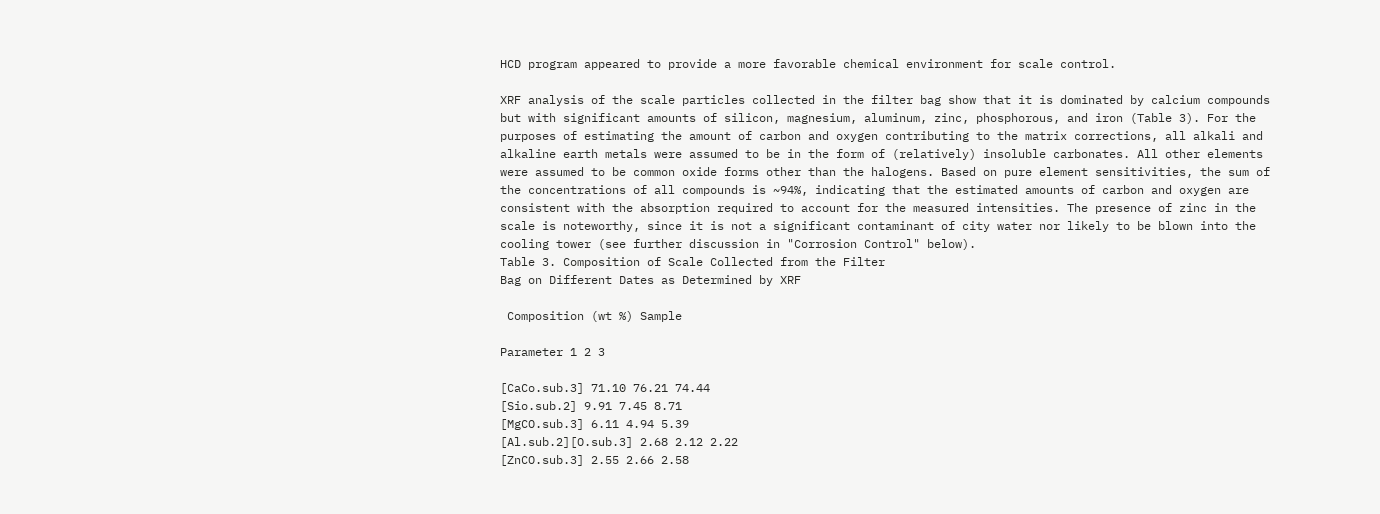HCD program appeared to provide a more favorable chemical environment for scale control.

XRF analysis of the scale particles collected in the filter bag show that it is dominated by calcium compounds but with significant amounts of silicon, magnesium, aluminum, zinc, phosphorous, and iron (Table 3). For the purposes of estimating the amount of carbon and oxygen contributing to the matrix corrections, all alkali and alkaline earth metals were assumed to be in the form of (relatively) insoluble carbonates. All other elements were assumed to be common oxide forms other than the halogens. Based on pure element sensitivities, the sum of the concentrations of all compounds is ~94%, indicating that the estimated amounts of carbon and oxygen are consistent with the absorption required to account for the measured intensities. The presence of zinc in the scale is noteworthy, since it is not a significant contaminant of city water nor likely to be blown into the cooling tower (see further discussion in "Corrosion Control" below).
Table 3. Composition of Scale Collected from the Filter
Bag on Different Dates as Determined by XRF

 Composition (wt %) Sample

Parameter 1 2 3

[CaCo.sub.3] 71.10 76.21 74.44
[Sio.sub.2] 9.91 7.45 8.71
[MgCO.sub.3] 6.11 4.94 5.39
[Al.sub.2][O.sub.3] 2.68 2.12 2.22
[ZnCO.sub.3] 2.55 2.66 2.58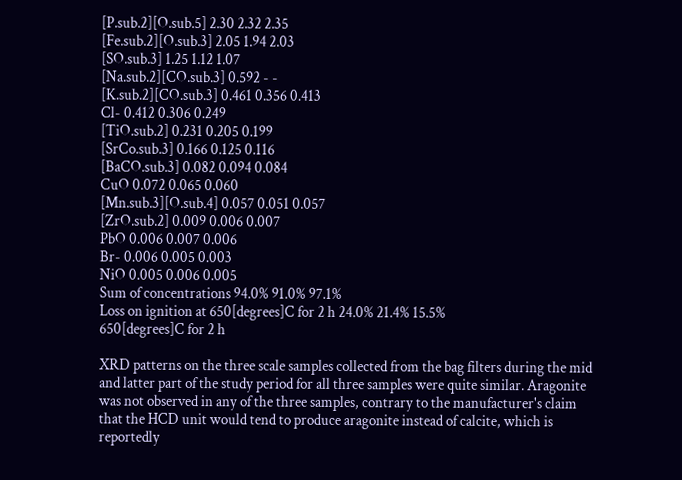[P.sub.2][O.sub.5] 2.30 2.32 2.35
[Fe.sub.2][O.sub.3] 2.05 1.94 2.03
[SO.sub.3] 1.25 1.12 1.07
[Na.sub.2][CO.sub.3] 0.592 - -
[K.sub.2][CO.sub.3] 0.461 0.356 0.413
Cl- 0.412 0.306 0.249
[TiO.sub.2] 0.231 0.205 0.199
[SrCo.sub.3] 0.166 0.125 0.116
[BaCO.sub.3] 0.082 0.094 0.084
CuO 0.072 0.065 0.060
[Mn.sub.3][O.sub.4] 0.057 0.051 0.057
[ZrO.sub.2] 0.009 0.006 0.007
PbO 0.006 0.007 0.006
Br- 0.006 0.005 0.003
NiO 0.005 0.006 0.005
Sum of concentrations 94.0% 91.0% 97.1%
Loss on ignition at 650[degrees]C for 2 h 24.0% 21.4% 15.5%
650[degrees]C for 2 h

XRD patterns on the three scale samples collected from the bag filters during the mid and latter part of the study period for all three samples were quite similar. Aragonite was not observed in any of the three samples, contrary to the manufacturer's claim that the HCD unit would tend to produce aragonite instead of calcite, which is reportedly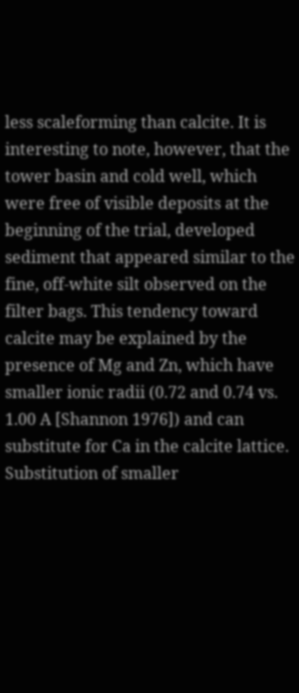less scaleforming than calcite. It is interesting to note, however, that the tower basin and cold well, which were free of visible deposits at the beginning of the trial, developed sediment that appeared similar to the fine, off-white silt observed on the filter bags. This tendency toward calcite may be explained by the presence of Mg and Zn, which have smaller ionic radii (0.72 and 0.74 vs. 1.00 A [Shannon 1976]) and can substitute for Ca in the calcite lattice. Substitution of smaller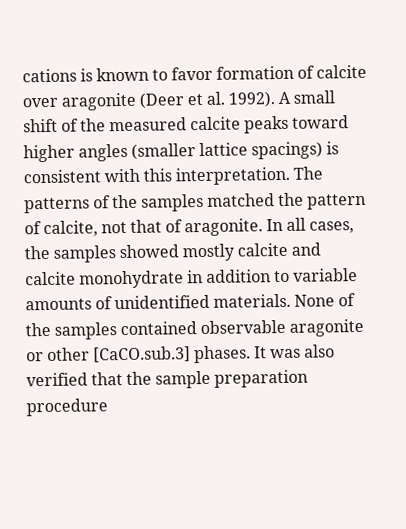cations is known to favor formation of calcite over aragonite (Deer et al. 1992). A small shift of the measured calcite peaks toward higher angles (smaller lattice spacings) is consistent with this interpretation. The patterns of the samples matched the pattern of calcite, not that of aragonite. In all cases, the samples showed mostly calcite and calcite monohydrate in addition to variable amounts of unidentified materials. None of the samples contained observable aragonite or other [CaCO.sub.3] phases. It was also verified that the sample preparation procedure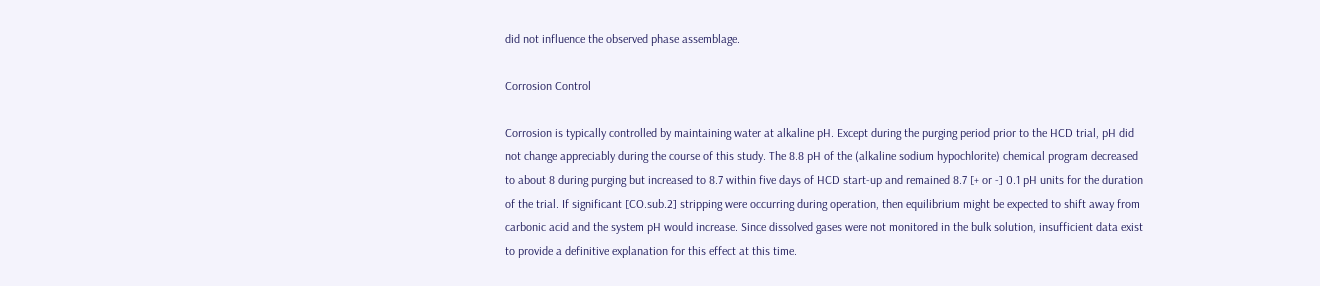did not influence the observed phase assemblage.

Corrosion Control

Corrosion is typically controlled by maintaining water at alkaline pH. Except during the purging period prior to the HCD trial, pH did not change appreciably during the course of this study. The 8.8 pH of the (alkaline sodium hypochlorite) chemical program decreased to about 8 during purging but increased to 8.7 within five days of HCD start-up and remained 8.7 [+ or -] 0.1 pH units for the duration of the trial. If significant [CO.sub.2] stripping were occurring during operation, then equilibrium might be expected to shift away from carbonic acid and the system pH would increase. Since dissolved gases were not monitored in the bulk solution, insufficient data exist to provide a definitive explanation for this effect at this time.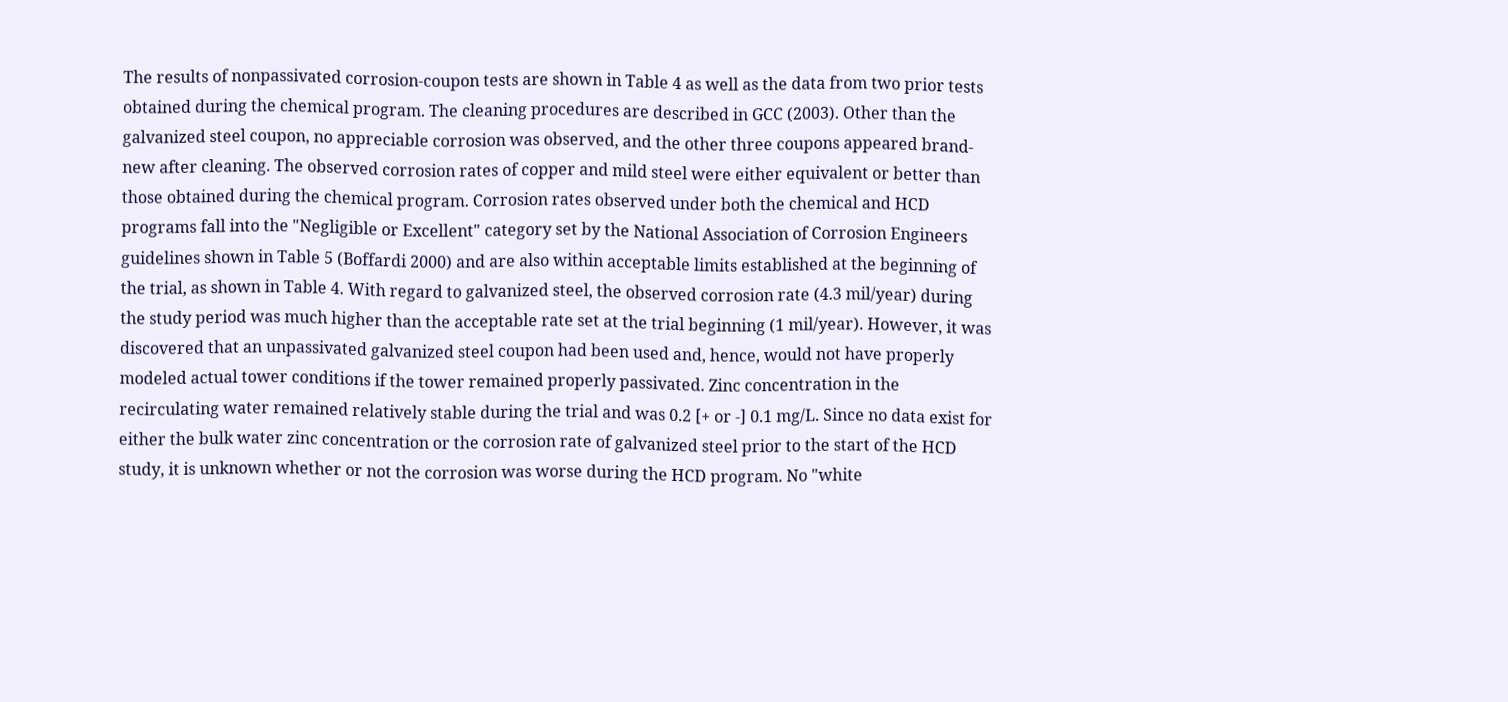The results of nonpassivated corrosion-coupon tests are shown in Table 4 as well as the data from two prior tests obtained during the chemical program. The cleaning procedures are described in GCC (2003). Other than the galvanized steel coupon, no appreciable corrosion was observed, and the other three coupons appeared brand-new after cleaning. The observed corrosion rates of copper and mild steel were either equivalent or better than those obtained during the chemical program. Corrosion rates observed under both the chemical and HCD programs fall into the "Negligible or Excellent" category set by the National Association of Corrosion Engineers guidelines shown in Table 5 (Boffardi 2000) and are also within acceptable limits established at the beginning of the trial, as shown in Table 4. With regard to galvanized steel, the observed corrosion rate (4.3 mil/year) during the study period was much higher than the acceptable rate set at the trial beginning (1 mil/year). However, it was discovered that an unpassivated galvanized steel coupon had been used and, hence, would not have properly modeled actual tower conditions if the tower remained properly passivated. Zinc concentration in the recirculating water remained relatively stable during the trial and was 0.2 [+ or -] 0.1 mg/L. Since no data exist for either the bulk water zinc concentration or the corrosion rate of galvanized steel prior to the start of the HCD study, it is unknown whether or not the corrosion was worse during the HCD program. No "white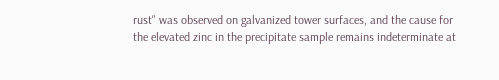rust" was observed on galvanized tower surfaces, and the cause for the elevated zinc in the precipitate sample remains indeterminate at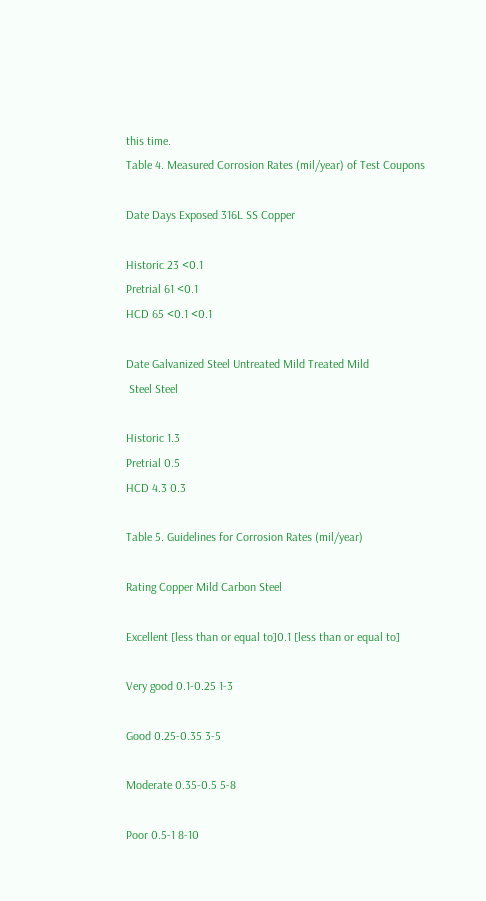this time.
Table 4. Measured Corrosion Rates (mil/year) of Test Coupons

Date Days Exposed 316L SS Copper

Historic 23 <0.1
Pretrial 61 <0.1
HCD 65 <0.1 <0.1

Date Galvanized Steel Untreated Mild Treated Mild
 Steel Steel

Historic 1.3
Pretrial 0.5
HCD 4.3 0.3

Table 5. Guidelines for Corrosion Rates (mil/year)

Rating Copper Mild Carbon Steel

Excellent [less than or equal to]0.1 [less than or equal to]

Very good 0.1-0.25 1-3

Good 0.25-0.35 3-5

Moderate 0.35-0.5 5-8

Poor 0.5-1 8-10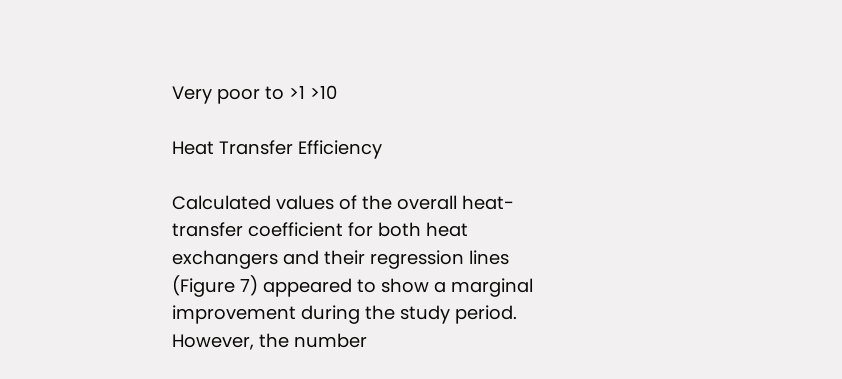Very poor to >1 >10

Heat Transfer Efficiency

Calculated values of the overall heat-transfer coefficient for both heat exchangers and their regression lines (Figure 7) appeared to show a marginal improvement during the study period. However, the number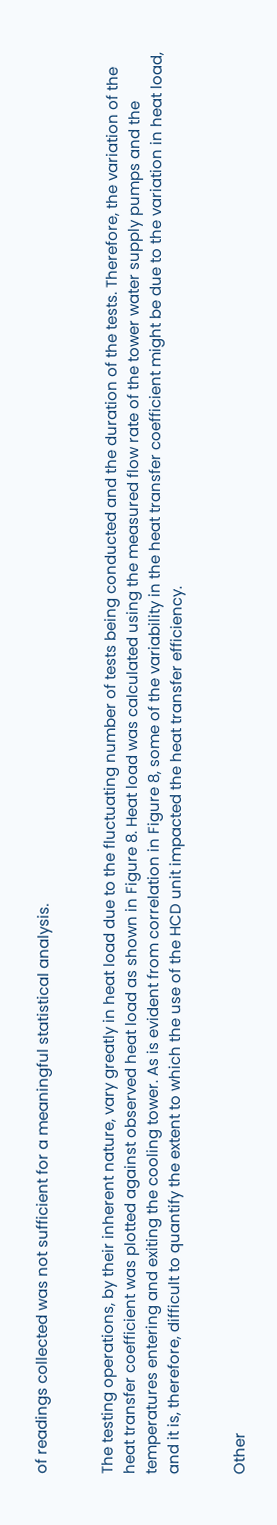of readings collected was not sufficient for a meaningful statistical analysis.


The testing operations, by their inherent nature, vary greatly in heat load due to the fluctuating number of tests being conducted and the duration of the tests. Therefore, the variation of the heat transfer coefficient was plotted against observed heat load as shown in Figure 8. Heat load was calculated using the measured flow rate of the tower water supply pumps and the temperatures entering and exiting the cooling tower. As is evident from correlation in Figure 8, some of the variability in the heat transfer coefficient might be due to the variation in heat load, and it is, therefore, difficult to quantify the extent to which the use of the HCD unit impacted the heat transfer efficiency.


Other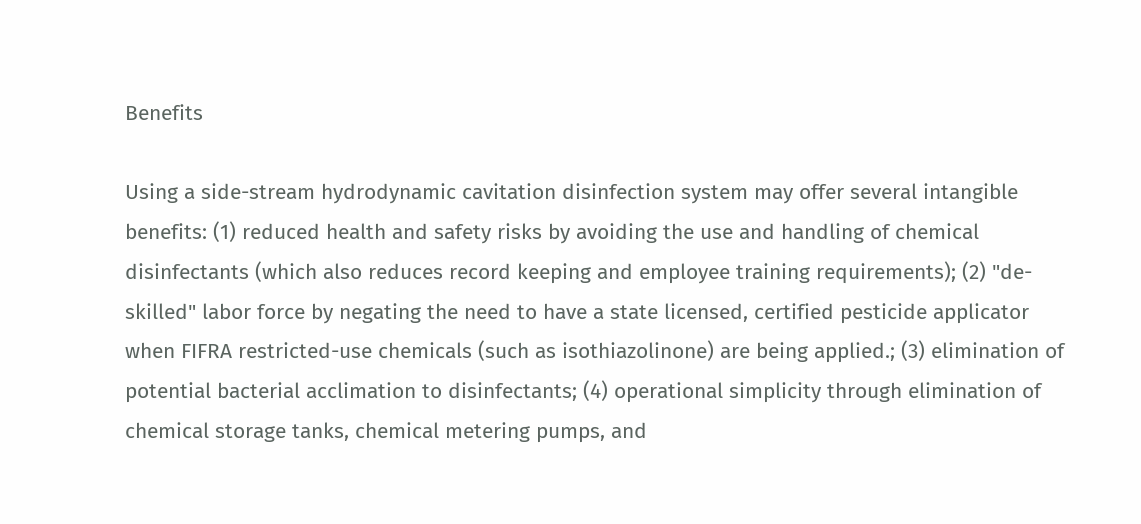Benefits

Using a side-stream hydrodynamic cavitation disinfection system may offer several intangible benefits: (1) reduced health and safety risks by avoiding the use and handling of chemical disinfectants (which also reduces record keeping and employee training requirements); (2) "de-skilled" labor force by negating the need to have a state licensed, certified pesticide applicator when FIFRA restricted-use chemicals (such as isothiazolinone) are being applied.; (3) elimination of potential bacterial acclimation to disinfectants; (4) operational simplicity through elimination of chemical storage tanks, chemical metering pumps, and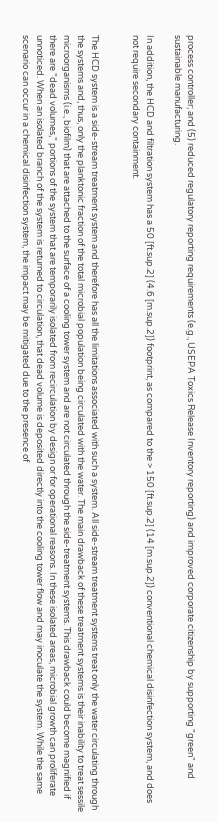process controller; and (5) reduced regulatory reporting requirements (e.g., USEPA Toxics Release Inventory reporting) and improved corporate citizenship by supporting "green" and sustainable manufacturing.

In addition, the HCD and filtration system has a 50 [ft.sup.2] (4.6 [m.sup.2]) footprint, as compared to the > 150 [ft.sup.2] (14 [m.sup.2]) conventional chemical disinfection system, and does not require secondary containment.


The HCD system is a side-stream treatment system and therefore has all the limitations associated with such a system. All side-stream treatment systems treat only the water circulating through the systems and, thus, only the planktonic fraction of the total microbial population being circulated with the water. The main drawback of these treatment systems is their inability to treat sessile microorganisms (i.e., biofilm) that are attached to the surface of a cooling tower system and are not circulated through the side-treatment systems. This drawback could become magnified if there are "dead volumes," portions of the system that are temporarily isolated from recirculation by design or for operational reasons. In these isolated areas, microbial growth can proliferate unnoticed. When an isolated branch of the system is returned to circulation, that dead volume is deposited directly into the cooling tower flow and may inoculate the system. While the same scenario can occur in a chemical disinfection system, the impact may be mitigated due to the presence of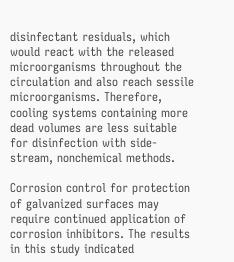disinfectant residuals, which would react with the released microorganisms throughout the circulation and also reach sessile microorganisms. Therefore, cooling systems containing more dead volumes are less suitable for disinfection with side-stream, nonchemical methods.

Corrosion control for protection of galvanized surfaces may require continued application of corrosion inhibitors. The results in this study indicated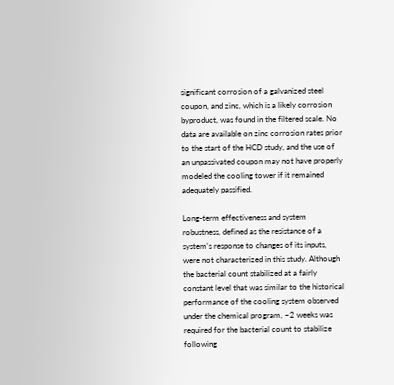significant corrosion of a galvanized steel coupon, and zinc, which is a likely corrosion byproduct, was found in the filtered scale. No data are available on zinc corrosion rates prior to the start of the HCD study, and the use of an unpassivated coupon may not have properly modeled the cooling tower if it remained adequately passified.

Long-term effectiveness and system robustness, defined as the resistance of a system's response to changes of its inputs, were not characterized in this study. Although the bacterial count stabilized at a fairly constant level that was similar to the historical performance of the cooling system observed under the chemical program, ~2 weeks was required for the bacterial count to stabilize following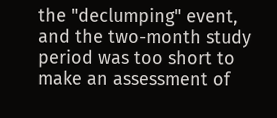the "declumping" event, and the two-month study period was too short to make an assessment of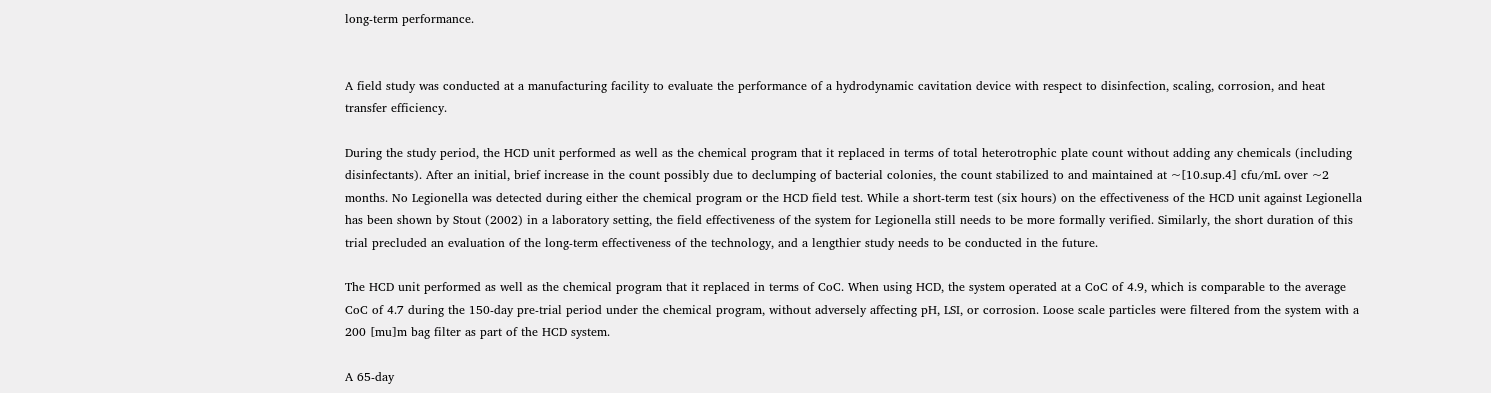long-term performance.


A field study was conducted at a manufacturing facility to evaluate the performance of a hydrodynamic cavitation device with respect to disinfection, scaling, corrosion, and heat transfer efficiency.

During the study period, the HCD unit performed as well as the chemical program that it replaced in terms of total heterotrophic plate count without adding any chemicals (including disinfectants). After an initial, brief increase in the count possibly due to declumping of bacterial colonies, the count stabilized to and maintained at ~[10.sup.4] cfu/mL over ~2 months. No Legionella was detected during either the chemical program or the HCD field test. While a short-term test (six hours) on the effectiveness of the HCD unit against Legionella has been shown by Stout (2002) in a laboratory setting, the field effectiveness of the system for Legionella still needs to be more formally verified. Similarly, the short duration of this trial precluded an evaluation of the long-term effectiveness of the technology, and a lengthier study needs to be conducted in the future.

The HCD unit performed as well as the chemical program that it replaced in terms of CoC. When using HCD, the system operated at a CoC of 4.9, which is comparable to the average CoC of 4.7 during the 150-day pre-trial period under the chemical program, without adversely affecting pH, LSI, or corrosion. Loose scale particles were filtered from the system with a 200 [mu]m bag filter as part of the HCD system.

A 65-day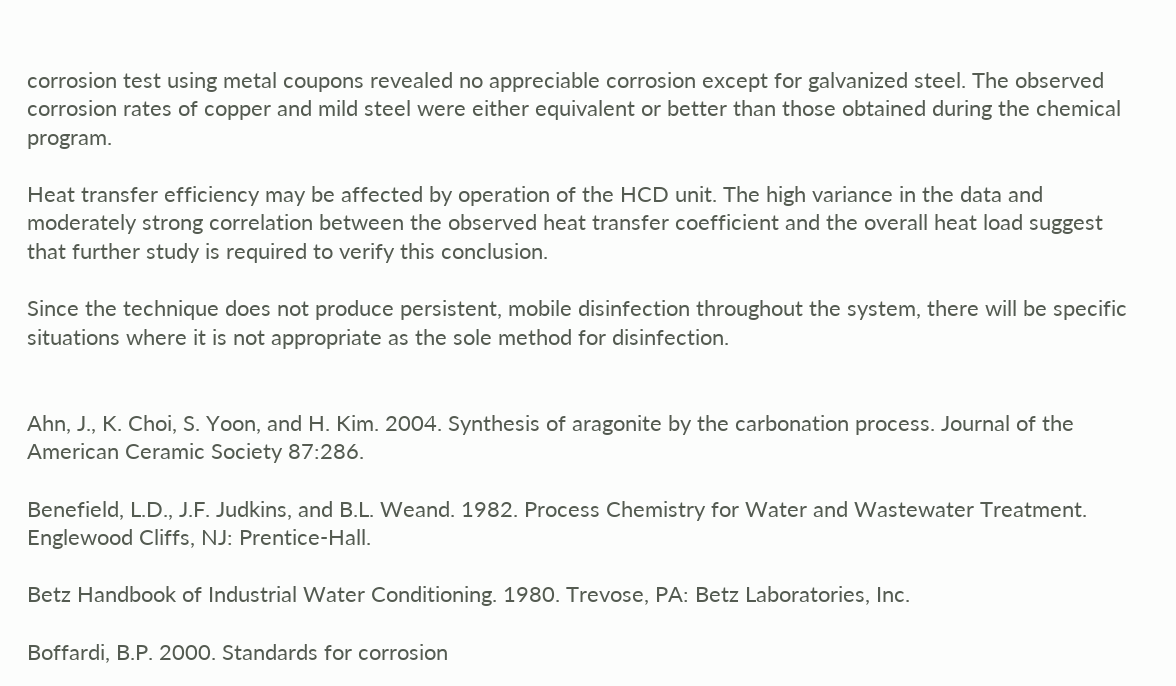corrosion test using metal coupons revealed no appreciable corrosion except for galvanized steel. The observed corrosion rates of copper and mild steel were either equivalent or better than those obtained during the chemical program.

Heat transfer efficiency may be affected by operation of the HCD unit. The high variance in the data and moderately strong correlation between the observed heat transfer coefficient and the overall heat load suggest that further study is required to verify this conclusion.

Since the technique does not produce persistent, mobile disinfection throughout the system, there will be specific situations where it is not appropriate as the sole method for disinfection.


Ahn, J., K. Choi, S. Yoon, and H. Kim. 2004. Synthesis of aragonite by the carbonation process. Journal of the American Ceramic Society 87:286.

Benefield, L.D., J.F. Judkins, and B.L. Weand. 1982. Process Chemistry for Water and Wastewater Treatment. Englewood Cliffs, NJ: Prentice-Hall.

Betz Handbook of Industrial Water Conditioning. 1980. Trevose, PA: Betz Laboratories, Inc.

Boffardi, B.P. 2000. Standards for corrosion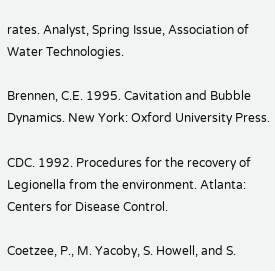rates. Analyst, Spring Issue, Association of Water Technologies.

Brennen, C.E. 1995. Cavitation and Bubble Dynamics. New York: Oxford University Press.

CDC. 1992. Procedures for the recovery of Legionella from the environment. Atlanta: Centers for Disease Control.

Coetzee, P., M. Yacoby, S. Howell, and S.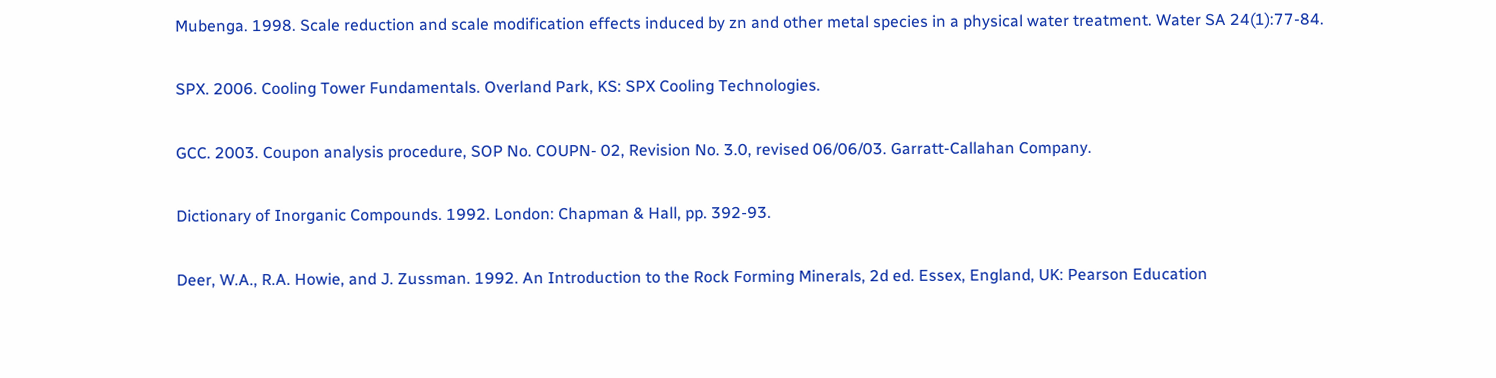Mubenga. 1998. Scale reduction and scale modification effects induced by zn and other metal species in a physical water treatment. Water SA 24(1):77-84.

SPX. 2006. Cooling Tower Fundamentals. Overland Park, KS: SPX Cooling Technologies.

GCC. 2003. Coupon analysis procedure, SOP No. COUPN- 02, Revision No. 3.0, revised 06/06/03. Garratt-Callahan Company.

Dictionary of Inorganic Compounds. 1992. London: Chapman & Hall, pp. 392-93.

Deer, W.A., R.A. Howie, and J. Zussman. 1992. An Introduction to the Rock Forming Minerals, 2d ed. Essex, England, UK: Pearson Education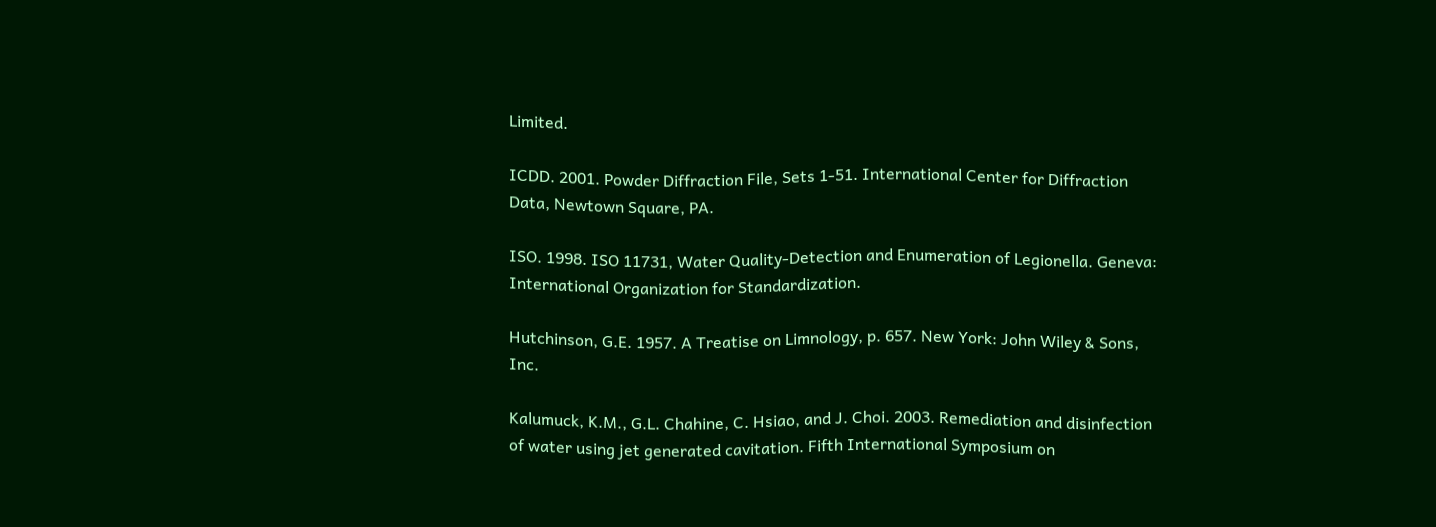Limited.

ICDD. 2001. Powder Diffraction File, Sets 1-51. International Center for Diffraction Data, Newtown Square, PA.

ISO. 1998. ISO 11731, Water Quality-Detection and Enumeration of Legionella. Geneva: International Organization for Standardization.

Hutchinson, G.E. 1957. A Treatise on Limnology, p. 657. New York: John Wiley & Sons, Inc.

Kalumuck, K.M., G.L. Chahine, C. Hsiao, and J. Choi. 2003. Remediation and disinfection of water using jet generated cavitation. Fifth International Symposium on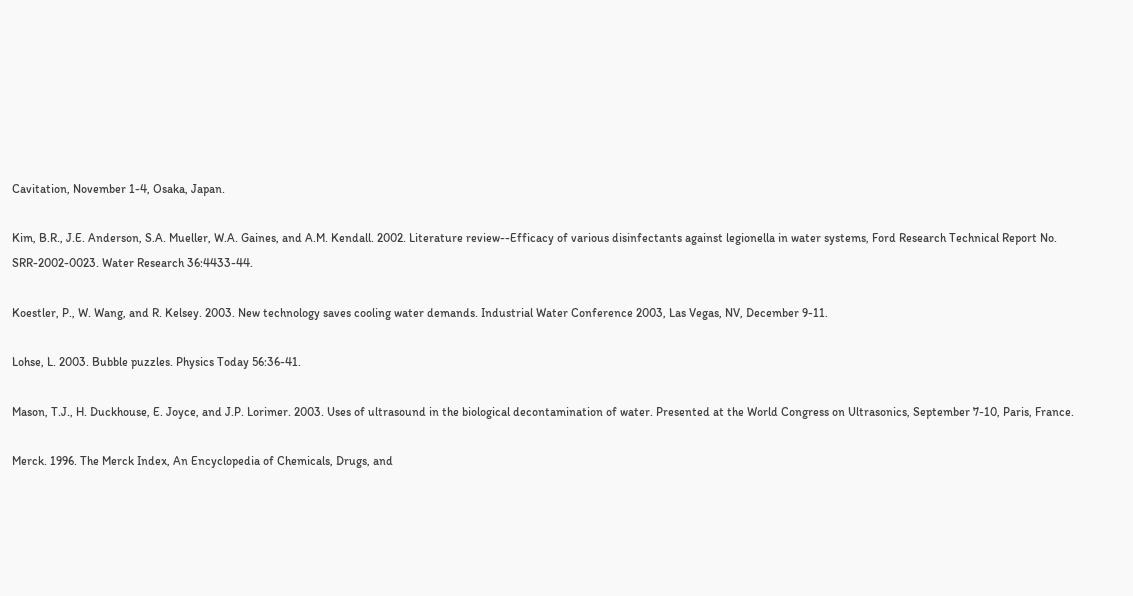Cavitation, November 1-4, Osaka, Japan.

Kim, B.R., J.E. Anderson, S.A. Mueller, W.A. Gaines, and A.M. Kendall. 2002. Literature review--Efficacy of various disinfectants against legionella in water systems, Ford Research Technical Report No. SRR-2002-0023. Water Research 36:4433-44.

Koestler, P., W. Wang, and R. Kelsey. 2003. New technology saves cooling water demands. Industrial Water Conference 2003, Las Vegas, NV, December 9-11.

Lohse, L. 2003. Bubble puzzles. Physics Today 56:36-41.

Mason, T.J., H. Duckhouse, E. Joyce, and J.P. Lorimer. 2003. Uses of ultrasound in the biological decontamination of water. Presented at the World Congress on Ultrasonics, September 7-10, Paris, France.

Merck. 1996. The Merck Index, An Encyclopedia of Chemicals, Drugs, and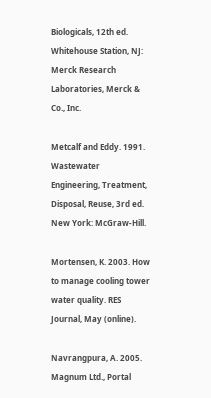Biologicals, 12th ed. Whitehouse Station, NJ: Merck Research Laboratories, Merck & Co., Inc.

Metcalf and Eddy. 1991. Wastewater Engineering, Treatment, Disposal, Reuse, 3rd ed. New York: McGraw-Hill.

Mortensen, K. 2003. How to manage cooling tower water quality. RES Journal, May (online).

Navrangpura, A. 2005. Magnum Ltd., Portal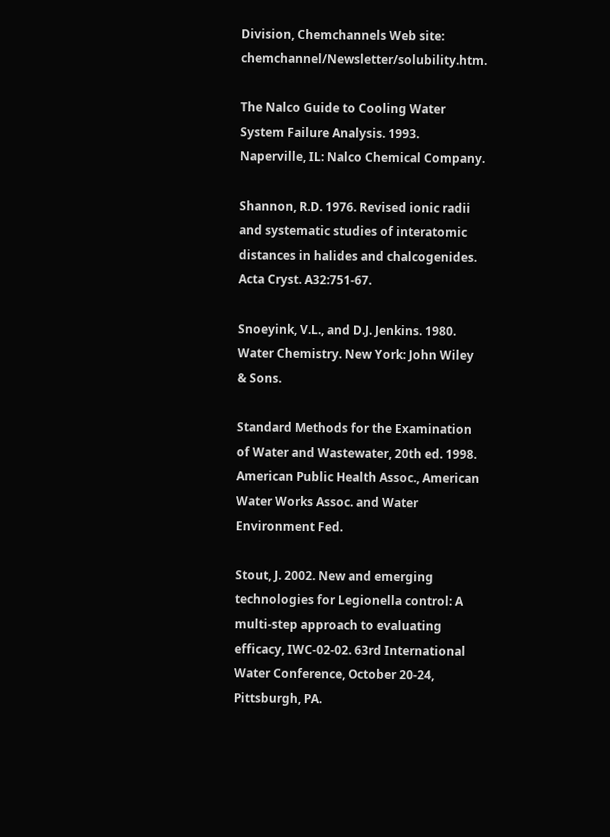Division, Chemchannels Web site: chemchannel/Newsletter/solubility.htm.

The Nalco Guide to Cooling Water System Failure Analysis. 1993. Naperville, IL: Nalco Chemical Company.

Shannon, R.D. 1976. Revised ionic radii and systematic studies of interatomic distances in halides and chalcogenides. Acta Cryst. A32:751-67.

Snoeyink, V.L., and D.J. Jenkins. 1980. Water Chemistry. New York: John Wiley & Sons.

Standard Methods for the Examination of Water and Wastewater, 20th ed. 1998. American Public Health Assoc., American Water Works Assoc. and Water Environment Fed.

Stout, J. 2002. New and emerging technologies for Legionella control: A multi-step approach to evaluating efficacy, IWC-02-02. 63rd International Water Conference, October 20-24, Pittsburgh, PA.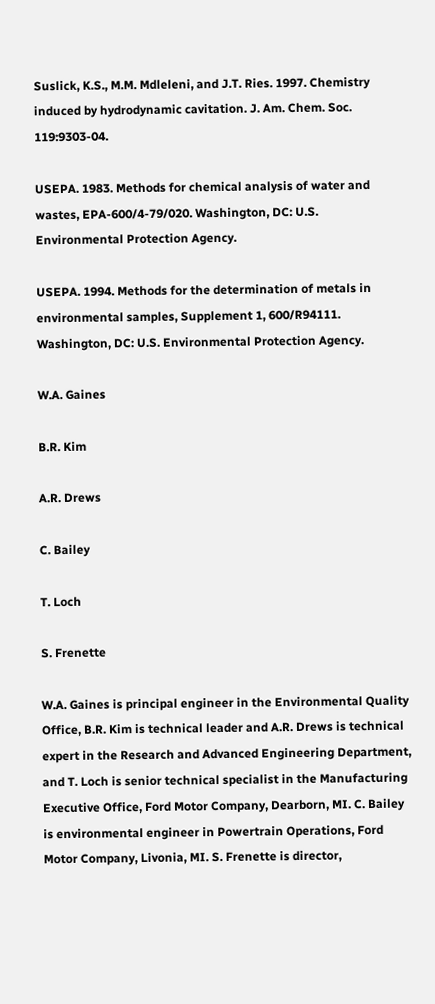Suslick, K.S., M.M. Mdleleni, and J.T. Ries. 1997. Chemistry induced by hydrodynamic cavitation. J. Am. Chem. Soc. 119:9303-04.

USEPA. 1983. Methods for chemical analysis of water and wastes, EPA-600/4-79/020. Washington, DC: U.S. Environmental Protection Agency.

USEPA. 1994. Methods for the determination of metals in environmental samples, Supplement 1, 600/R94111. Washington, DC: U.S. Environmental Protection Agency.

W.A. Gaines

B.R. Kim

A.R. Drews

C. Bailey

T. Loch

S. Frenette

W.A. Gaines is principal engineer in the Environmental Quality Office, B.R. Kim is technical leader and A.R. Drews is technical expert in the Research and Advanced Engineering Department, and T. Loch is senior technical specialist in the Manufacturing Executive Office, Ford Motor Company, Dearborn, MI. C. Bailey is environmental engineer in Powertrain Operations, Ford Motor Company, Livonia, MI. S. Frenette is director,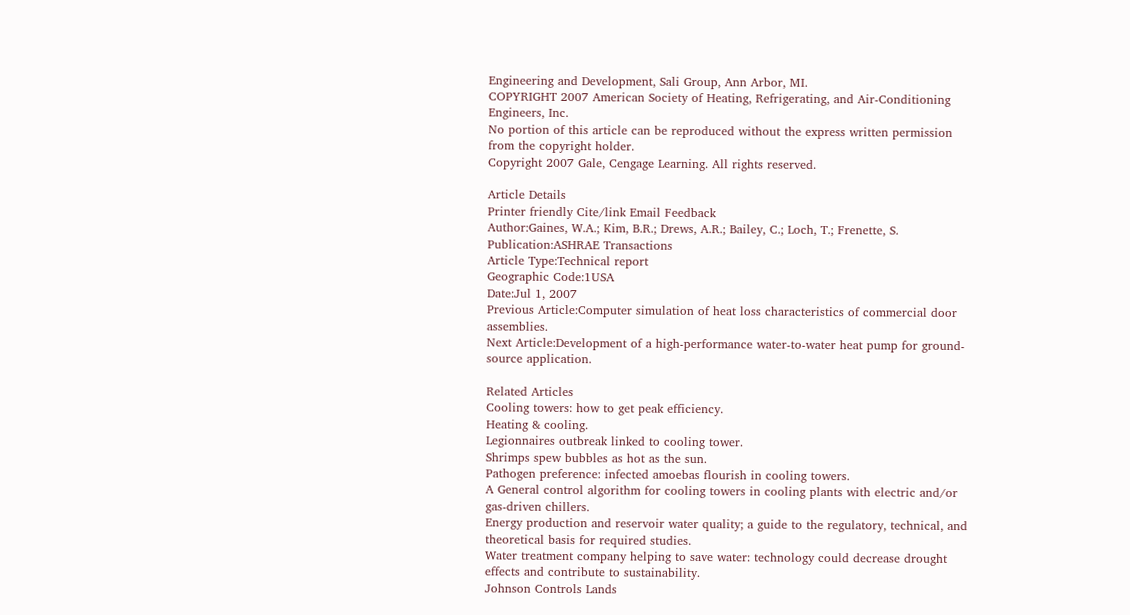Engineering and Development, Sali Group, Ann Arbor, MI.
COPYRIGHT 2007 American Society of Heating, Refrigerating, and Air-Conditioning Engineers, Inc.
No portion of this article can be reproduced without the express written permission from the copyright holder.
Copyright 2007 Gale, Cengage Learning. All rights reserved.

Article Details
Printer friendly Cite/link Email Feedback
Author:Gaines, W.A.; Kim, B.R.; Drews, A.R.; Bailey, C.; Loch, T.; Frenette, S.
Publication:ASHRAE Transactions
Article Type:Technical report
Geographic Code:1USA
Date:Jul 1, 2007
Previous Article:Computer simulation of heat loss characteristics of commercial door assemblies.
Next Article:Development of a high-performance water-to-water heat pump for ground-source application.

Related Articles
Cooling towers: how to get peak efficiency.
Heating & cooling.
Legionnaires outbreak linked to cooling tower.
Shrimps spew bubbles as hot as the sun.
Pathogen preference: infected amoebas flourish in cooling towers.
A General control algorithm for cooling towers in cooling plants with electric and/or gas-driven chillers.
Energy production and reservoir water quality; a guide to the regulatory, technical, and theoretical basis for required studies.
Water treatment company helping to save water: technology could decrease drought effects and contribute to sustainability.
Johnson Controls Lands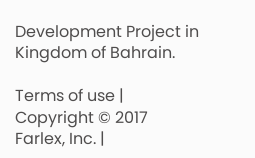Development Project in Kingdom of Bahrain.

Terms of use | Copyright © 2017 Farlex, Inc. |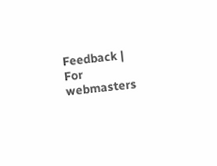Feedback | For webmasters